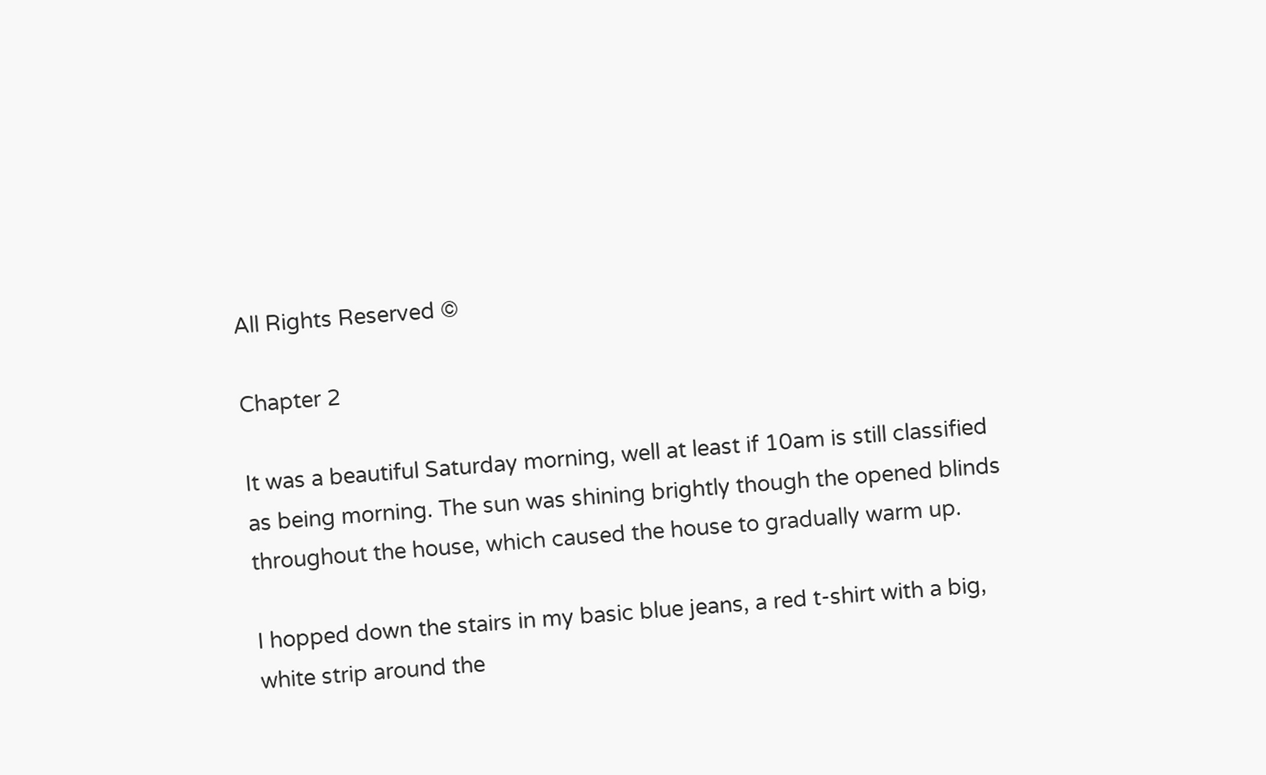All Rights Reserved ©

Chapter 2

It was a beautiful Saturday morning, well at least if 10am is still classified as being morning. The sun was shining brightly though the opened blinds throughout the house, which caused the house to gradually warm up.

I hopped down the stairs in my basic blue jeans, a red t-shirt with a big, white strip around the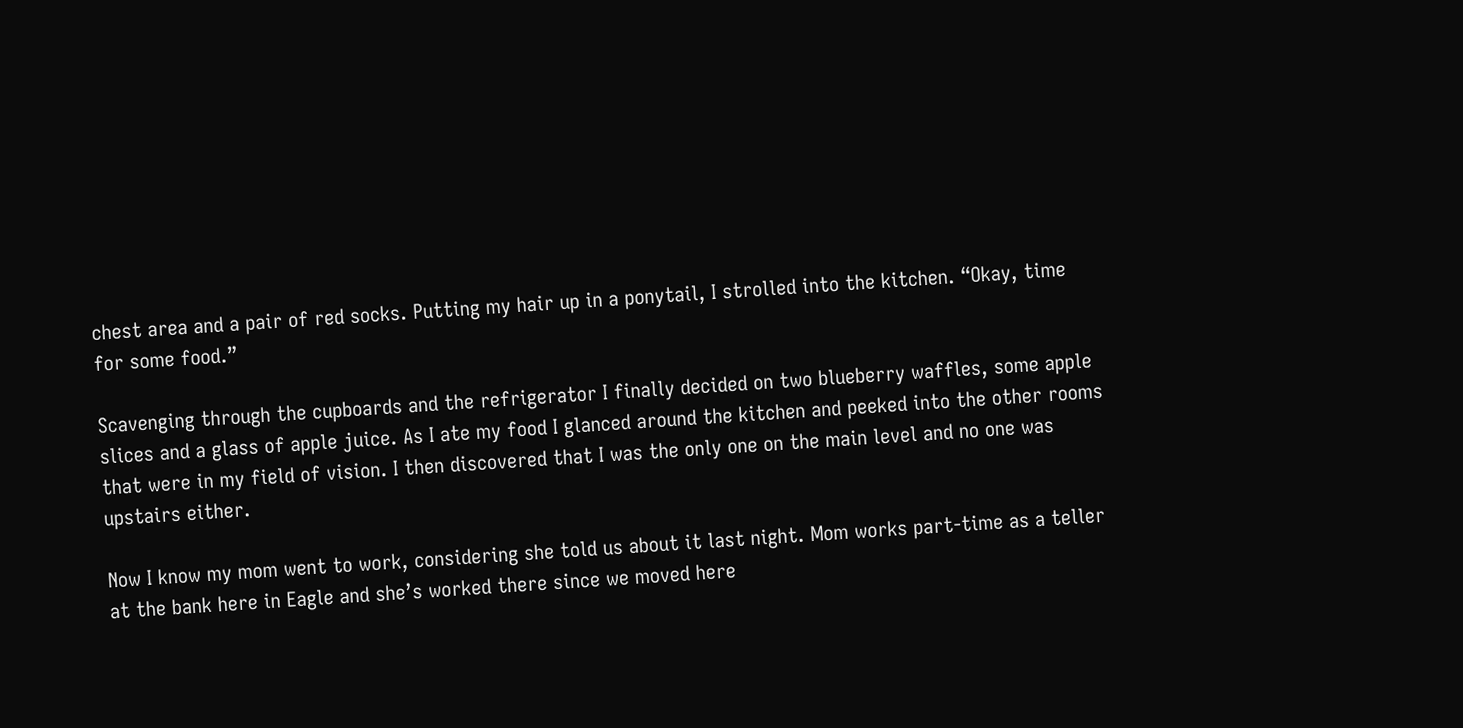chest area and a pair of red socks. Putting my hair up in a ponytail, I strolled into the kitchen. “Okay, time for some food.”

Scavenging through the cupboards and the refrigerator I finally decided on two blueberry waffles, some apple slices and a glass of apple juice. As I ate my food I glanced around the kitchen and peeked into the other rooms that were in my field of vision. I then discovered that I was the only one on the main level and no one was upstairs either.

Now I know my mom went to work, considering she told us about it last night. Mom works part-time as a teller at the bank here in Eagle and she’s worked there since we moved here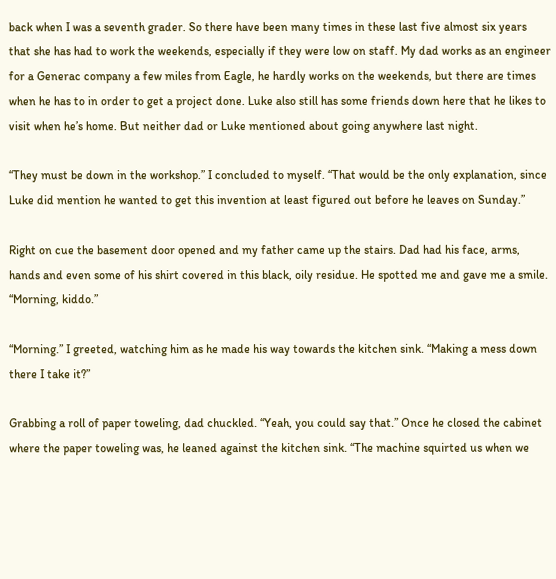back when I was a seventh grader. So there have been many times in these last five almost six years that she has had to work the weekends, especially if they were low on staff. My dad works as an engineer for a Generac company a few miles from Eagle, he hardly works on the weekends, but there are times when he has to in order to get a project done. Luke also still has some friends down here that he likes to visit when he’s home. But neither dad or Luke mentioned about going anywhere last night.

“They must be down in the workshop.” I concluded to myself. “That would be the only explanation, since Luke did mention he wanted to get this invention at least figured out before he leaves on Sunday.”

Right on cue the basement door opened and my father came up the stairs. Dad had his face, arms, hands and even some of his shirt covered in this black, oily residue. He spotted me and gave me a smile. “Morning, kiddo.”

“Morning.” I greeted, watching him as he made his way towards the kitchen sink. “Making a mess down there I take it?”

Grabbing a roll of paper toweling, dad chuckled. “Yeah, you could say that.” Once he closed the cabinet where the paper toweling was, he leaned against the kitchen sink. “The machine squirted us when we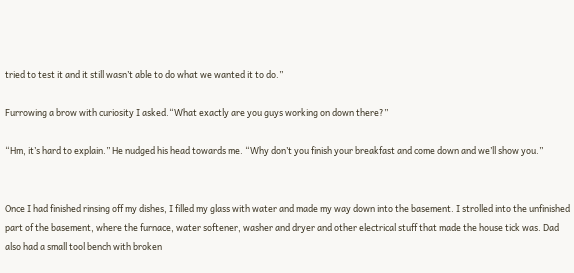tried to test it and it still wasn’t able to do what we wanted it to do.”

Furrowing a brow with curiosity I asked.“What exactly are you guys working on down there?”

“Hm, it’s hard to explain.” He nudged his head towards me. “Why don’t you finish your breakfast and come down and we’ll show you.”


Once I had finished rinsing off my dishes, I filled my glass with water and made my way down into the basement. I strolled into the unfinished part of the basement, where the furnace, water softener, washer and dryer and other electrical stuff that made the house tick was. Dad also had a small tool bench with broken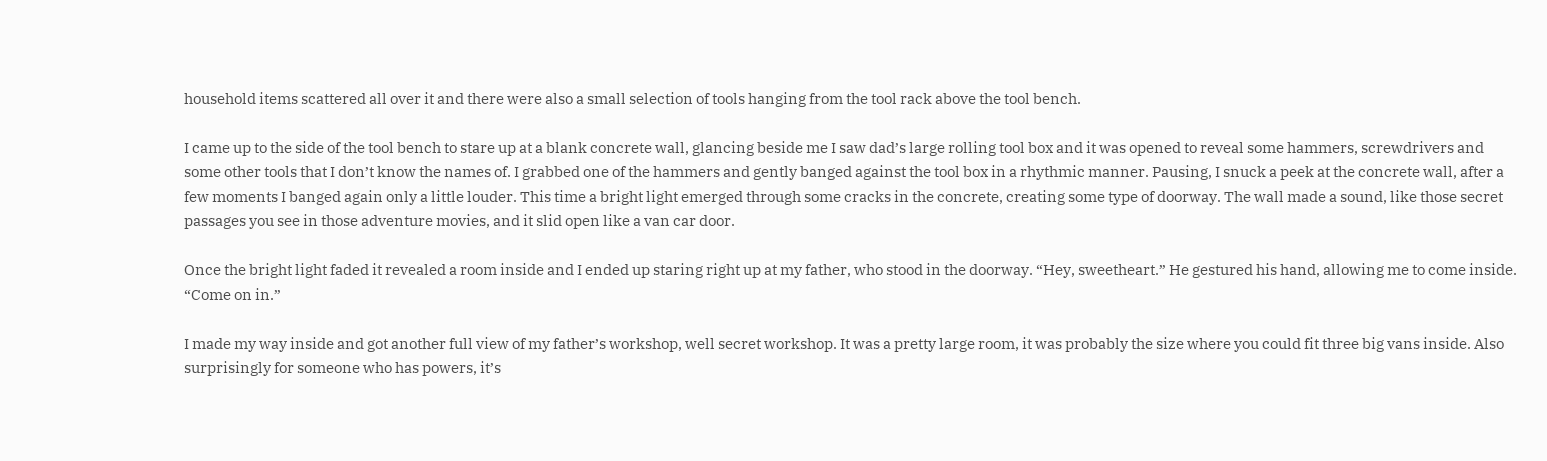household items scattered all over it and there were also a small selection of tools hanging from the tool rack above the tool bench.

I came up to the side of the tool bench to stare up at a blank concrete wall, glancing beside me I saw dad’s large rolling tool box and it was opened to reveal some hammers, screwdrivers and some other tools that I don’t know the names of. I grabbed one of the hammers and gently banged against the tool box in a rhythmic manner. Pausing, I snuck a peek at the concrete wall, after a few moments I banged again only a little louder. This time a bright light emerged through some cracks in the concrete, creating some type of doorway. The wall made a sound, like those secret passages you see in those adventure movies, and it slid open like a van car door.

Once the bright light faded it revealed a room inside and I ended up staring right up at my father, who stood in the doorway. “Hey, sweetheart.” He gestured his hand, allowing me to come inside. “Come on in.”

I made my way inside and got another full view of my father’s workshop, well secret workshop. It was a pretty large room, it was probably the size where you could fit three big vans inside. Also surprisingly for someone who has powers, it’s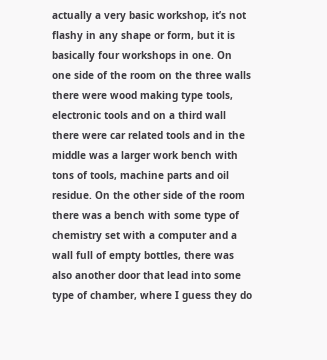actually a very basic workshop, it’s not flashy in any shape or form, but it is basically four workshops in one. On one side of the room on the three walls there were wood making type tools, electronic tools and on a third wall there were car related tools and in the middle was a larger work bench with tons of tools, machine parts and oil residue. On the other side of the room there was a bench with some type of chemistry set with a computer and a wall full of empty bottles, there was also another door that lead into some type of chamber, where I guess they do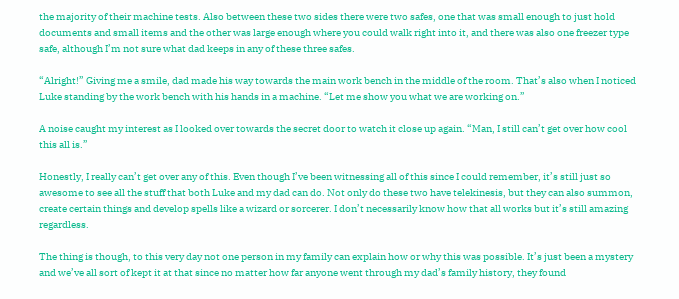the majority of their machine tests. Also between these two sides there were two safes, one that was small enough to just hold documents and small items and the other was large enough where you could walk right into it, and there was also one freezer type safe, although I’m not sure what dad keeps in any of these three safes.

“Alright!” Giving me a smile, dad made his way towards the main work bench in the middle of the room. That’s also when I noticed Luke standing by the work bench with his hands in a machine. “Let me show you what we are working on.”

A noise caught my interest as I looked over towards the secret door to watch it close up again. “Man, I still can’t get over how cool this all is.”

Honestly, I really can’t get over any of this. Even though I’ve been witnessing all of this since I could remember, it’s still just so awesome to see all the stuff that both Luke and my dad can do. Not only do these two have telekinesis, but they can also summon, create certain things and develop spells like a wizard or sorcerer. I don’t necessarily know how that all works but it’s still amazing regardless.

The thing is though, to this very day not one person in my family can explain how or why this was possible. It’s just been a mystery and we’ve all sort of kept it at that since no matter how far anyone went through my dad’s family history, they found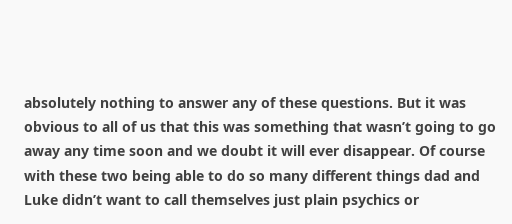absolutely nothing to answer any of these questions. But it was obvious to all of us that this was something that wasn’t going to go away any time soon and we doubt it will ever disappear. Of course with these two being able to do so many different things dad and Luke didn’t want to call themselves just plain psychics or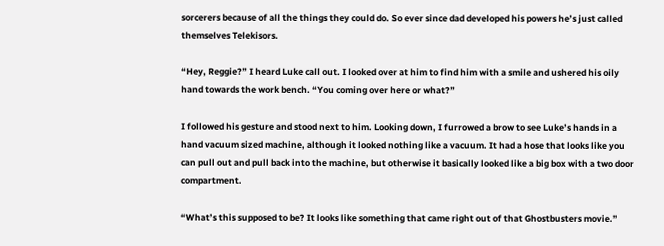sorcerers because of all the things they could do. So ever since dad developed his powers he’s just called themselves Telekisors.

“Hey, Reggie?” I heard Luke call out. I looked over at him to find him with a smile and ushered his oily hand towards the work bench. “You coming over here or what?”

I followed his gesture and stood next to him. Looking down, I furrowed a brow to see Luke’s hands in a hand vacuum sized machine, although it looked nothing like a vacuum. It had a hose that looks like you can pull out and pull back into the machine, but otherwise it basically looked like a big box with a two door compartment.

“What’s this supposed to be? It looks like something that came right out of that Ghostbusters movie.”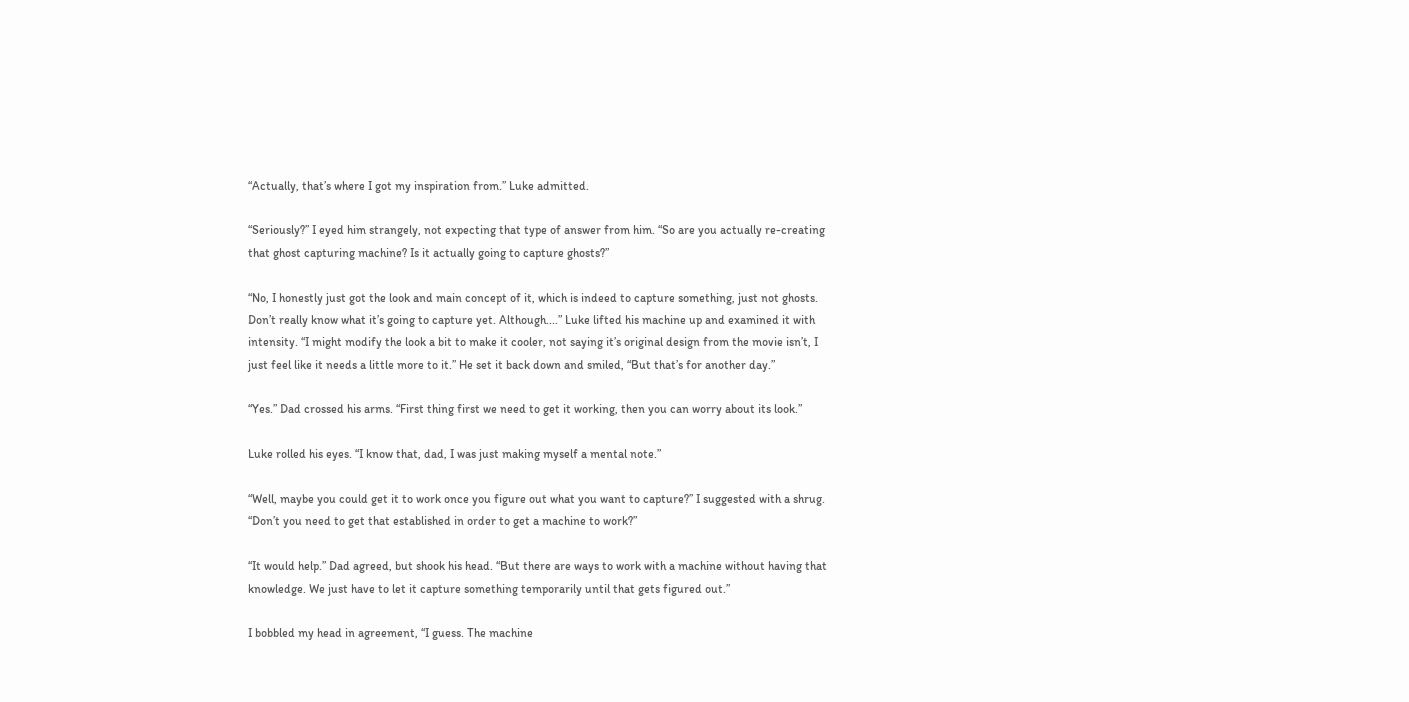“Actually, that’s where I got my inspiration from.” Luke admitted.

“Seriously?” I eyed him strangely, not expecting that type of answer from him. “So are you actually re-creating that ghost capturing machine? Is it actually going to capture ghosts?”

“No, I honestly just got the look and main concept of it, which is indeed to capture something, just not ghosts. Don’t really know what it’s going to capture yet. Although....” Luke lifted his machine up and examined it with intensity. “I might modify the look a bit to make it cooler, not saying it’s original design from the movie isn’t, I just feel like it needs a little more to it.” He set it back down and smiled, “But that’s for another day.”

“Yes.” Dad crossed his arms. “First thing first we need to get it working, then you can worry about its look.”

Luke rolled his eyes. “I know that, dad, I was just making myself a mental note.”

“Well, maybe you could get it to work once you figure out what you want to capture?” I suggested with a shrug. “Don’t you need to get that established in order to get a machine to work?”

“It would help.” Dad agreed, but shook his head. “But there are ways to work with a machine without having that knowledge. We just have to let it capture something temporarily until that gets figured out.”

I bobbled my head in agreement, “I guess. The machine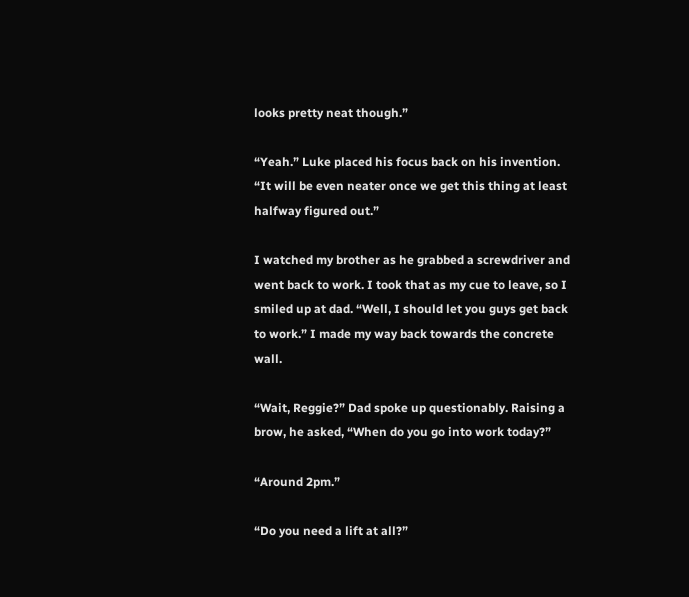looks pretty neat though.”

“Yeah.” Luke placed his focus back on his invention. “It will be even neater once we get this thing at least halfway figured out.”

I watched my brother as he grabbed a screwdriver and went back to work. I took that as my cue to leave, so I smiled up at dad. “Well, I should let you guys get back to work.” I made my way back towards the concrete wall.

“Wait, Reggie?” Dad spoke up questionably. Raising a brow, he asked, “When do you go into work today?”

“Around 2pm.”

“Do you need a lift at all?”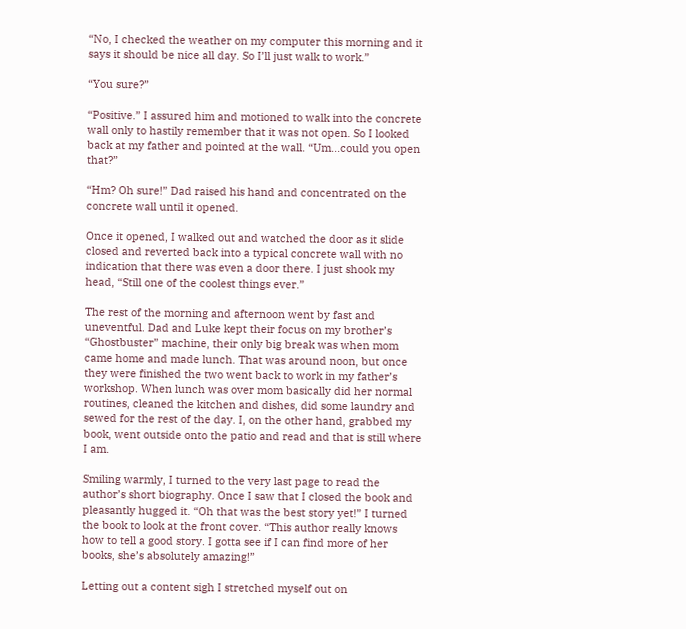“No, I checked the weather on my computer this morning and it says it should be nice all day. So I’ll just walk to work.”

“You sure?”

“Positive.” I assured him and motioned to walk into the concrete wall only to hastily remember that it was not open. So I looked back at my father and pointed at the wall. “Um...could you open that?”

“Hm? Oh sure!” Dad raised his hand and concentrated on the concrete wall until it opened.

Once it opened, I walked out and watched the door as it slide closed and reverted back into a typical concrete wall with no indication that there was even a door there. I just shook my head, “Still one of the coolest things ever.”

The rest of the morning and afternoon went by fast and uneventful. Dad and Luke kept their focus on my brother’s “Ghostbuster” machine, their only big break was when mom came home and made lunch. That was around noon, but once they were finished the two went back to work in my father’s workshop. When lunch was over mom basically did her normal routines, cleaned the kitchen and dishes, did some laundry and sewed for the rest of the day. I, on the other hand, grabbed my book, went outside onto the patio and read and that is still where I am.

Smiling warmly, I turned to the very last page to read the author’s short biography. Once I saw that I closed the book and pleasantly hugged it. “Oh that was the best story yet!” I turned the book to look at the front cover. “This author really knows how to tell a good story. I gotta see if I can find more of her books, she’s absolutely amazing!”

Letting out a content sigh I stretched myself out on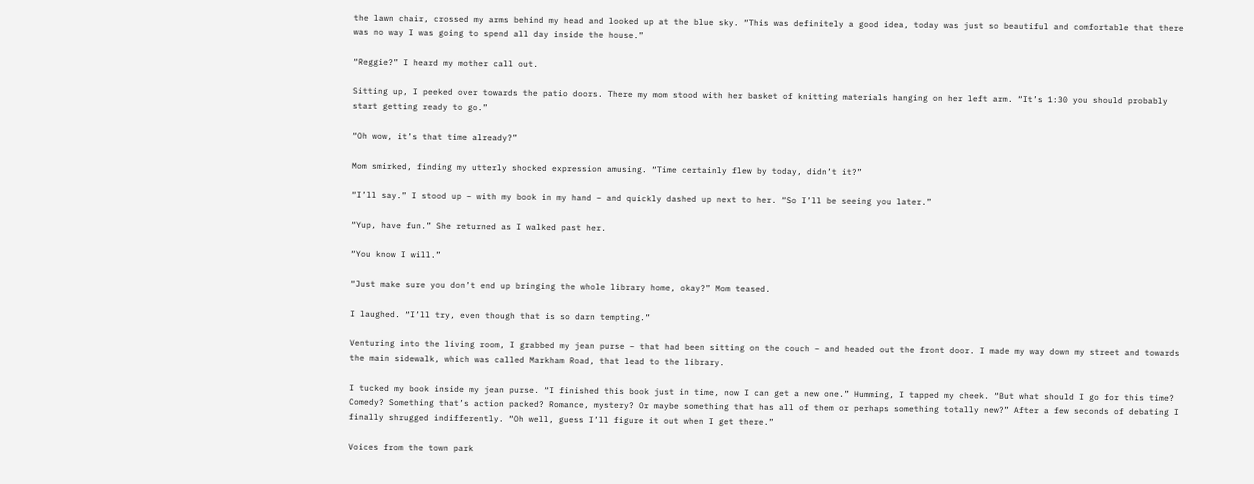the lawn chair, crossed my arms behind my head and looked up at the blue sky. “This was definitely a good idea, today was just so beautiful and comfortable that there was no way I was going to spend all day inside the house.”

“Reggie?” I heard my mother call out.

Sitting up, I peeked over towards the patio doors. There my mom stood with her basket of knitting materials hanging on her left arm. “It’s 1:30 you should probably start getting ready to go.”

“Oh wow, it’s that time already?”

Mom smirked, finding my utterly shocked expression amusing. “Time certainly flew by today, didn’t it?”

“I’ll say.” I stood up – with my book in my hand – and quickly dashed up next to her. “So I’ll be seeing you later.”

“Yup, have fun.” She returned as I walked past her.

“You know I will.”

“Just make sure you don’t end up bringing the whole library home, okay?” Mom teased.

I laughed. “I’ll try, even though that is so darn tempting.”

Venturing into the living room, I grabbed my jean purse – that had been sitting on the couch – and headed out the front door. I made my way down my street and towards the main sidewalk, which was called Markham Road, that lead to the library.

I tucked my book inside my jean purse. “I finished this book just in time, now I can get a new one.” Humming, I tapped my cheek. “But what should I go for this time? Comedy? Something that’s action packed? Romance, mystery? Or maybe something that has all of them or perhaps something totally new?” After a few seconds of debating I finally shrugged indifferently. “Oh well, guess I’ll figure it out when I get there.”

Voices from the town park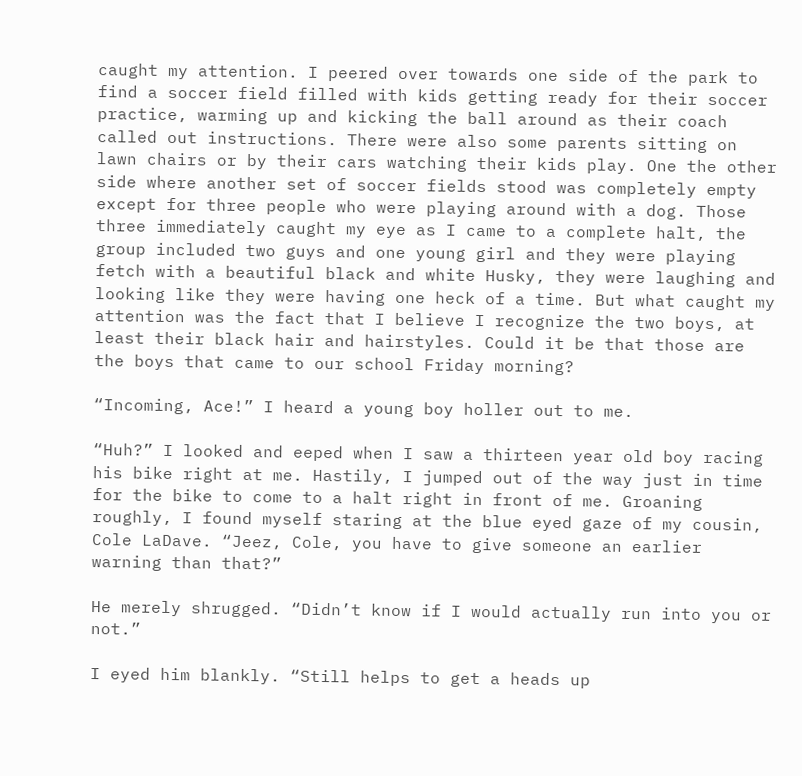caught my attention. I peered over towards one side of the park to find a soccer field filled with kids getting ready for their soccer practice, warming up and kicking the ball around as their coach called out instructions. There were also some parents sitting on lawn chairs or by their cars watching their kids play. One the other side where another set of soccer fields stood was completely empty except for three people who were playing around with a dog. Those three immediately caught my eye as I came to a complete halt, the group included two guys and one young girl and they were playing fetch with a beautiful black and white Husky, they were laughing and looking like they were having one heck of a time. But what caught my attention was the fact that I believe I recognize the two boys, at least their black hair and hairstyles. Could it be that those are the boys that came to our school Friday morning?

“Incoming, Ace!” I heard a young boy holler out to me.

“Huh?” I looked and eeped when I saw a thirteen year old boy racing his bike right at me. Hastily, I jumped out of the way just in time for the bike to come to a halt right in front of me. Groaning roughly, I found myself staring at the blue eyed gaze of my cousin, Cole LaDave. “Jeez, Cole, you have to give someone an earlier warning than that?”

He merely shrugged. “Didn’t know if I would actually run into you or not.”

I eyed him blankly. “Still helps to get a heads up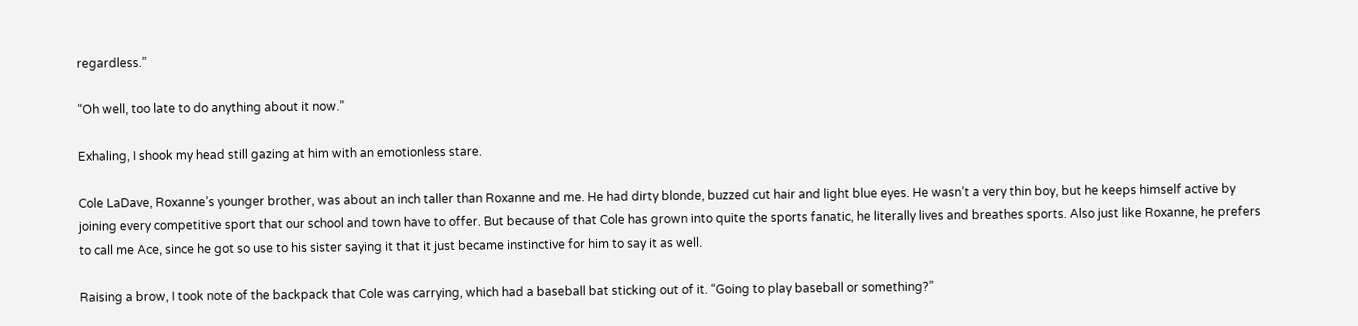regardless.”

“Oh well, too late to do anything about it now.”

Exhaling, I shook my head still gazing at him with an emotionless stare.

Cole LaDave, Roxanne’s younger brother, was about an inch taller than Roxanne and me. He had dirty blonde, buzzed cut hair and light blue eyes. He wasn’t a very thin boy, but he keeps himself active by joining every competitive sport that our school and town have to offer. But because of that Cole has grown into quite the sports fanatic, he literally lives and breathes sports. Also just like Roxanne, he prefers to call me Ace, since he got so use to his sister saying it that it just became instinctive for him to say it as well.

Raising a brow, I took note of the backpack that Cole was carrying, which had a baseball bat sticking out of it. “Going to play baseball or something?”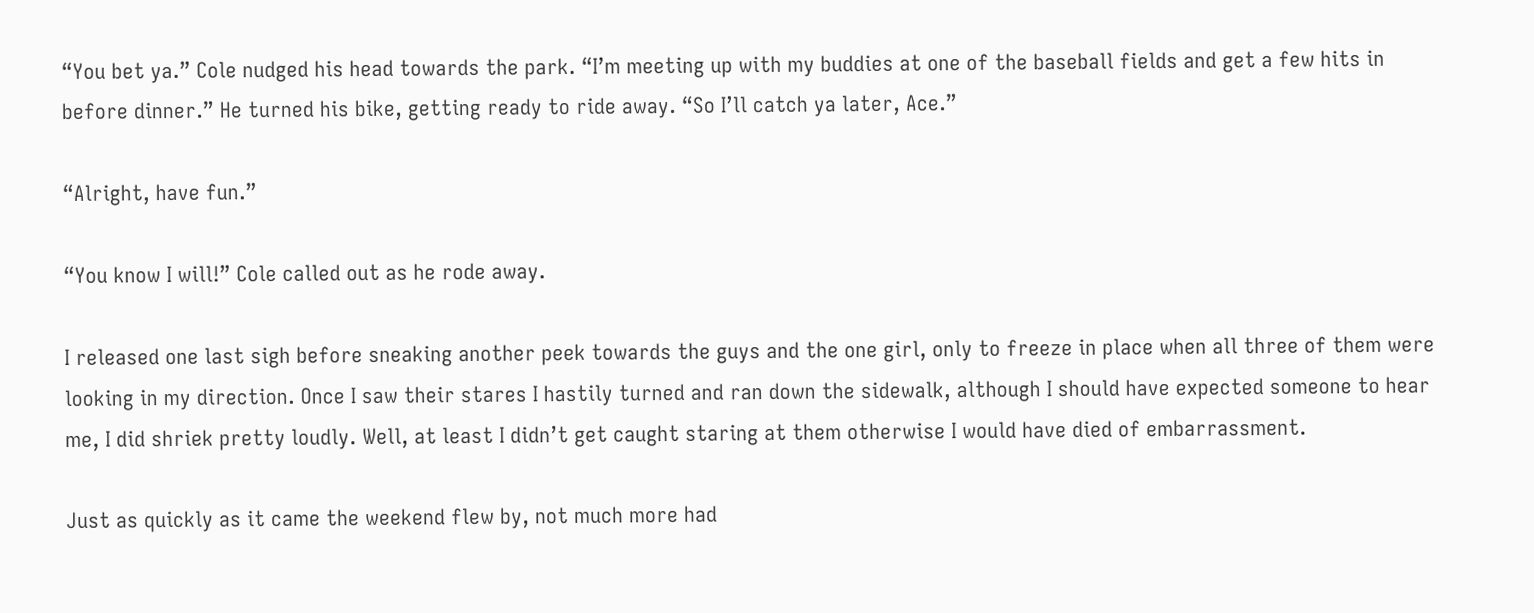“You bet ya.” Cole nudged his head towards the park. “I’m meeting up with my buddies at one of the baseball fields and get a few hits in before dinner.” He turned his bike, getting ready to ride away. “So I’ll catch ya later, Ace.”

“Alright, have fun.”

“You know I will!” Cole called out as he rode away.

I released one last sigh before sneaking another peek towards the guys and the one girl, only to freeze in place when all three of them were looking in my direction. Once I saw their stares I hastily turned and ran down the sidewalk, although I should have expected someone to hear me, I did shriek pretty loudly. Well, at least I didn’t get caught staring at them otherwise I would have died of embarrassment.

Just as quickly as it came the weekend flew by, not much more had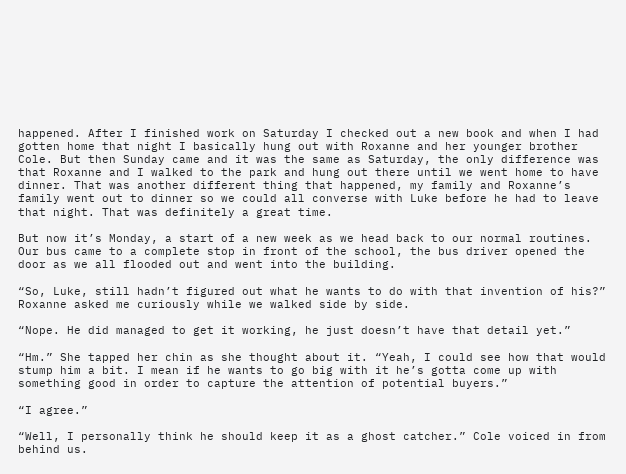happened. After I finished work on Saturday I checked out a new book and when I had gotten home that night I basically hung out with Roxanne and her younger brother Cole. But then Sunday came and it was the same as Saturday, the only difference was that Roxanne and I walked to the park and hung out there until we went home to have dinner. That was another different thing that happened, my family and Roxanne’s family went out to dinner so we could all converse with Luke before he had to leave that night. That was definitely a great time.

But now it’s Monday, a start of a new week as we head back to our normal routines. Our bus came to a complete stop in front of the school, the bus driver opened the door as we all flooded out and went into the building.

“So, Luke, still hadn’t figured out what he wants to do with that invention of his?” Roxanne asked me curiously while we walked side by side.

“Nope. He did managed to get it working, he just doesn’t have that detail yet.”

“Hm.” She tapped her chin as she thought about it. “Yeah, I could see how that would stump him a bit. I mean if he wants to go big with it he’s gotta come up with something good in order to capture the attention of potential buyers.”

“I agree.”

“Well, I personally think he should keep it as a ghost catcher.” Cole voiced in from behind us.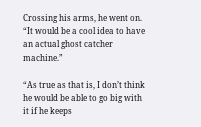Crossing his arms, he went on. “It would be a cool idea to have an actual ghost catcher machine.”

“As true as that is, I don’t think he would be able to go big with it if he keeps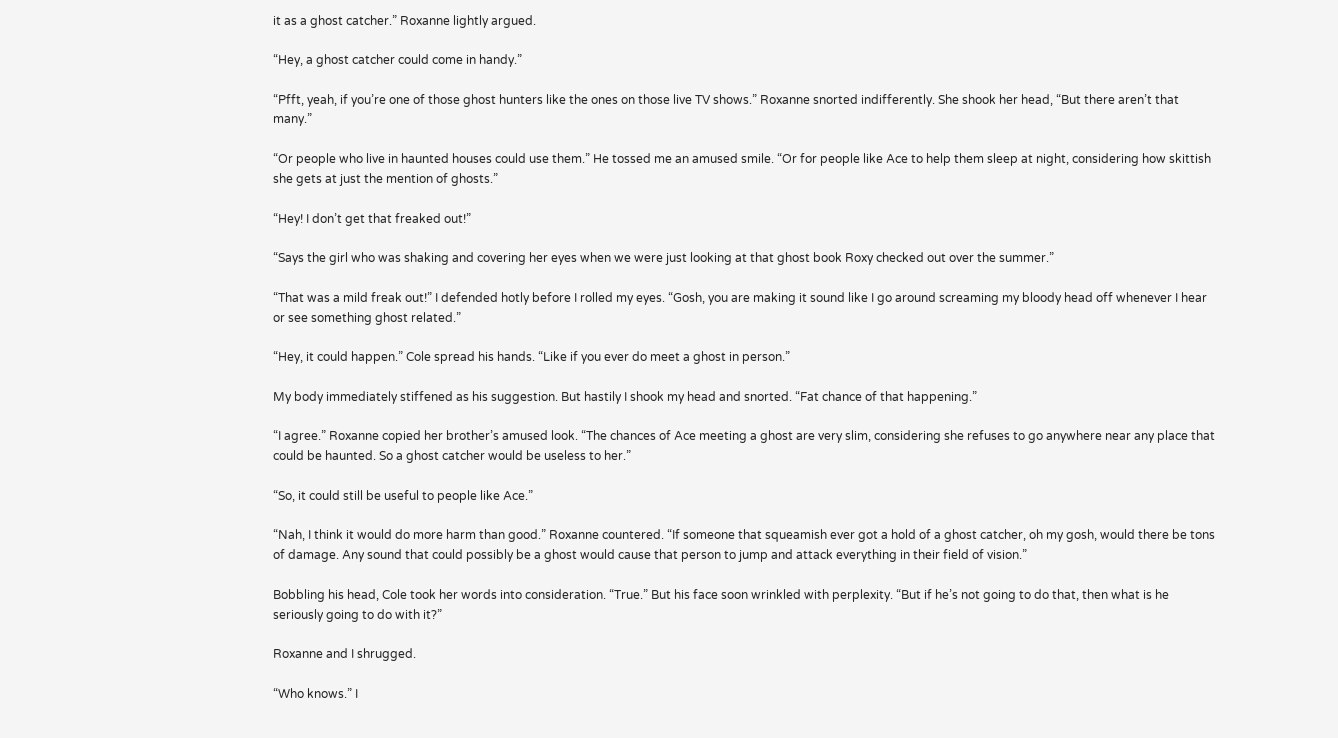it as a ghost catcher.” Roxanne lightly argued.

“Hey, a ghost catcher could come in handy.”

“Pfft, yeah, if you’re one of those ghost hunters like the ones on those live TV shows.” Roxanne snorted indifferently. She shook her head, “But there aren’t that many.”

“Or people who live in haunted houses could use them.” He tossed me an amused smile. “Or for people like Ace to help them sleep at night, considering how skittish she gets at just the mention of ghosts.”

“Hey! I don’t get that freaked out!”

“Says the girl who was shaking and covering her eyes when we were just looking at that ghost book Roxy checked out over the summer.”

“That was a mild freak out!” I defended hotly before I rolled my eyes. “Gosh, you are making it sound like I go around screaming my bloody head off whenever I hear or see something ghost related.”

“Hey, it could happen.” Cole spread his hands. “Like if you ever do meet a ghost in person.”

My body immediately stiffened as his suggestion. But hastily I shook my head and snorted. “Fat chance of that happening.”

“I agree.” Roxanne copied her brother’s amused look. “The chances of Ace meeting a ghost are very slim, considering she refuses to go anywhere near any place that could be haunted. So a ghost catcher would be useless to her.”

“So, it could still be useful to people like Ace.”

“Nah, I think it would do more harm than good.” Roxanne countered. “If someone that squeamish ever got a hold of a ghost catcher, oh my gosh, would there be tons of damage. Any sound that could possibly be a ghost would cause that person to jump and attack everything in their field of vision.”

Bobbling his head, Cole took her words into consideration. “True.” But his face soon wrinkled with perplexity. “But if he’s not going to do that, then what is he seriously going to do with it?”

Roxanne and I shrugged.

“Who knows.” I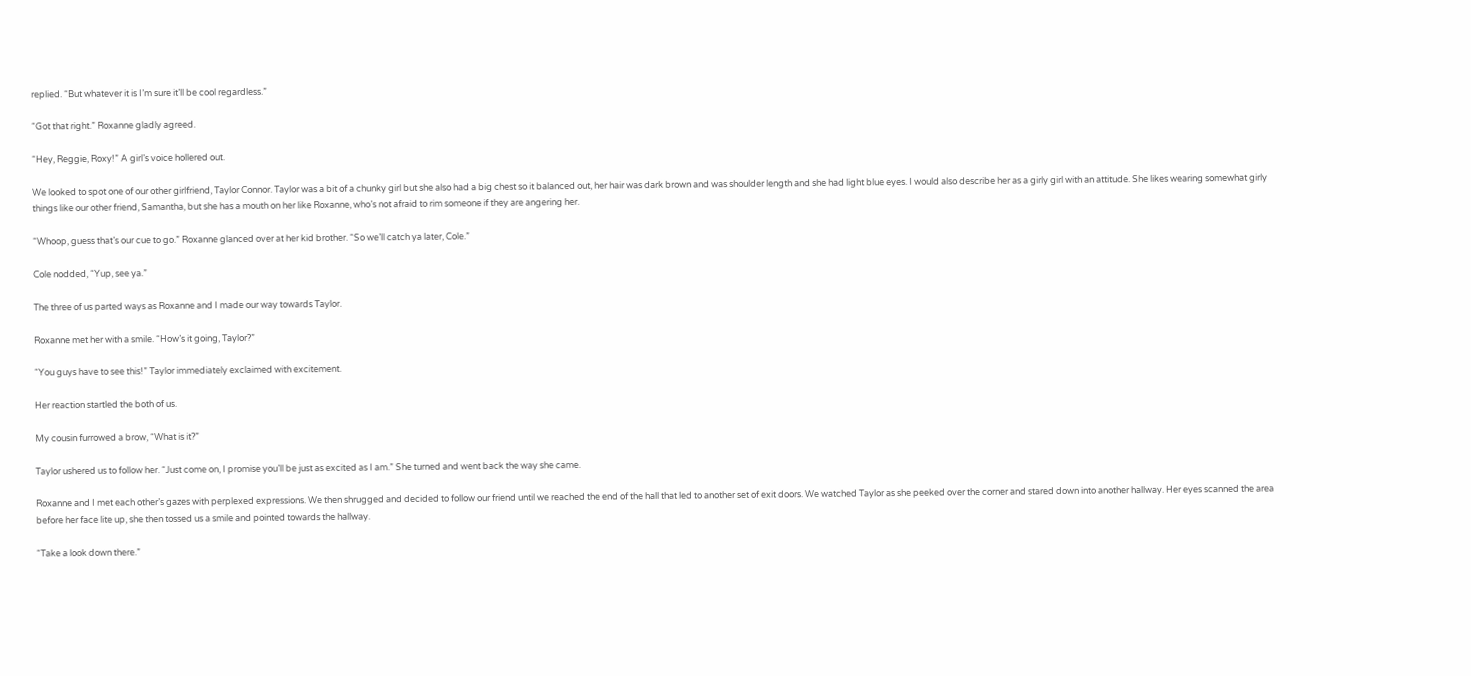replied. “But whatever it is I’m sure it’ll be cool regardless.”

“Got that right.” Roxanne gladly agreed.

“Hey, Reggie, Roxy!” A girl’s voice hollered out.

We looked to spot one of our other girlfriend, Taylor Connor. Taylor was a bit of a chunky girl but she also had a big chest so it balanced out, her hair was dark brown and was shoulder length and she had light blue eyes. I would also describe her as a girly girl with an attitude. She likes wearing somewhat girly things like our other friend, Samantha, but she has a mouth on her like Roxanne, who’s not afraid to rim someone if they are angering her.

“Whoop, guess that’s our cue to go.” Roxanne glanced over at her kid brother. “So we’ll catch ya later, Cole.”

Cole nodded, “Yup, see ya.”

The three of us parted ways as Roxanne and I made our way towards Taylor.

Roxanne met her with a smile. “How’s it going, Taylor?”

“You guys have to see this!” Taylor immediately exclaimed with excitement.

Her reaction startled the both of us.

My cousin furrowed a brow, “What is it?”

Taylor ushered us to follow her. “Just come on, I promise you’ll be just as excited as I am.” She turned and went back the way she came.

Roxanne and I met each other’s gazes with perplexed expressions. We then shrugged and decided to follow our friend until we reached the end of the hall that led to another set of exit doors. We watched Taylor as she peeked over the corner and stared down into another hallway. Her eyes scanned the area before her face lite up, she then tossed us a smile and pointed towards the hallway.

“Take a look down there.”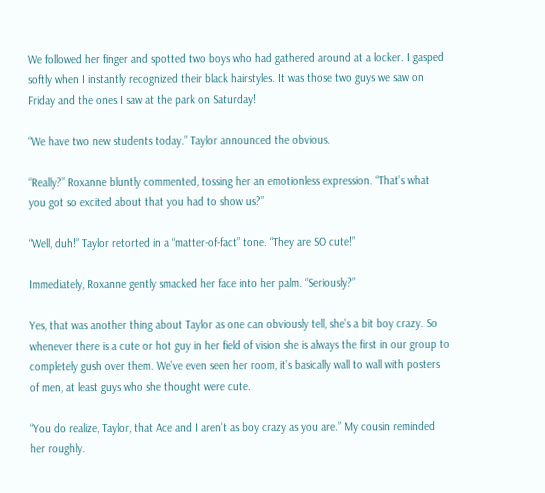We followed her finger and spotted two boys who had gathered around at a locker. I gasped softly when I instantly recognized their black hairstyles. It was those two guys we saw on Friday and the ones I saw at the park on Saturday!

“We have two new students today.” Taylor announced the obvious.

“Really?” Roxanne bluntly commented, tossing her an emotionless expression. “That’s what you got so excited about that you had to show us?”

“Well, duh!” Taylor retorted in a “matter-of-fact” tone. “They are SO cute!”

Immediately, Roxanne gently smacked her face into her palm. “Seriously?”

Yes, that was another thing about Taylor as one can obviously tell, she’s a bit boy crazy. So whenever there is a cute or hot guy in her field of vision she is always the first in our group to completely gush over them. We’ve even seen her room, it’s basically wall to wall with posters of men, at least guys who she thought were cute.

“You do realize, Taylor, that Ace and I aren’t as boy crazy as you are.” My cousin reminded her roughly.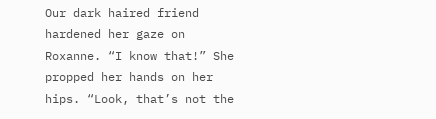Our dark haired friend hardened her gaze on Roxanne. “I know that!” She propped her hands on her hips. “Look, that’s not the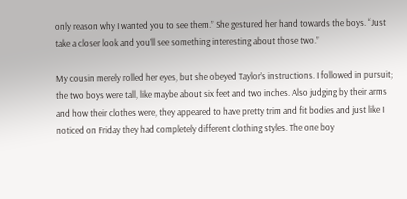only reason why I wanted you to see them.” She gestured her hand towards the boys. “Just take a closer look and you’ll see something interesting about those two.”

My cousin merely rolled her eyes, but she obeyed Taylor’s instructions. I followed in pursuit; the two boys were tall, like maybe about six feet and two inches. Also judging by their arms and how their clothes were, they appeared to have pretty trim and fit bodies and just like I noticed on Friday they had completely different clothing styles. The one boy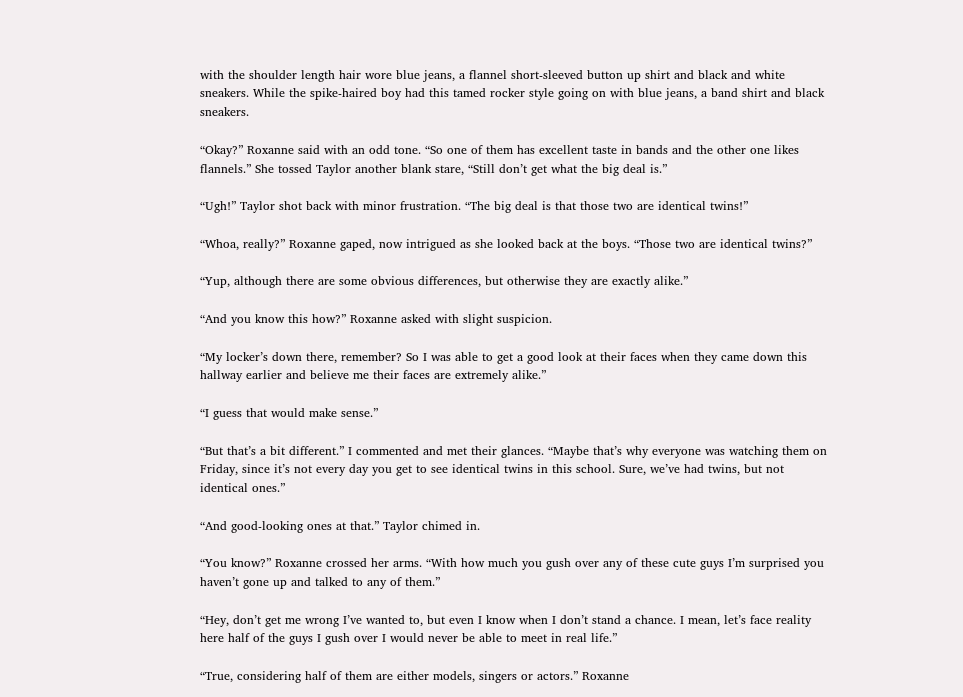with the shoulder length hair wore blue jeans, a flannel short-sleeved button up shirt and black and white sneakers. While the spike-haired boy had this tamed rocker style going on with blue jeans, a band shirt and black sneakers.

“Okay?” Roxanne said with an odd tone. “So one of them has excellent taste in bands and the other one likes flannels.” She tossed Taylor another blank stare, “Still don’t get what the big deal is.”

“Ugh!” Taylor shot back with minor frustration. “The big deal is that those two are identical twins!”

“Whoa, really?” Roxanne gaped, now intrigued as she looked back at the boys. “Those two are identical twins?”

“Yup, although there are some obvious differences, but otherwise they are exactly alike.”

“And you know this how?” Roxanne asked with slight suspicion.

“My locker’s down there, remember? So I was able to get a good look at their faces when they came down this hallway earlier and believe me their faces are extremely alike.”

“I guess that would make sense.”

“But that’s a bit different.” I commented and met their glances. “Maybe that’s why everyone was watching them on Friday, since it’s not every day you get to see identical twins in this school. Sure, we’ve had twins, but not identical ones.”

“And good-looking ones at that.” Taylor chimed in.

“You know?” Roxanne crossed her arms. “With how much you gush over any of these cute guys I’m surprised you haven’t gone up and talked to any of them.”

“Hey, don’t get me wrong I’ve wanted to, but even I know when I don’t stand a chance. I mean, let’s face reality here half of the guys I gush over I would never be able to meet in real life.”

“True, considering half of them are either models, singers or actors.” Roxanne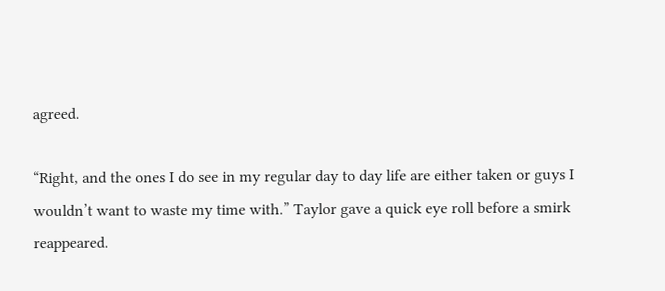agreed.

“Right, and the ones I do see in my regular day to day life are either taken or guys I wouldn’t want to waste my time with.” Taylor gave a quick eye roll before a smirk reappeared.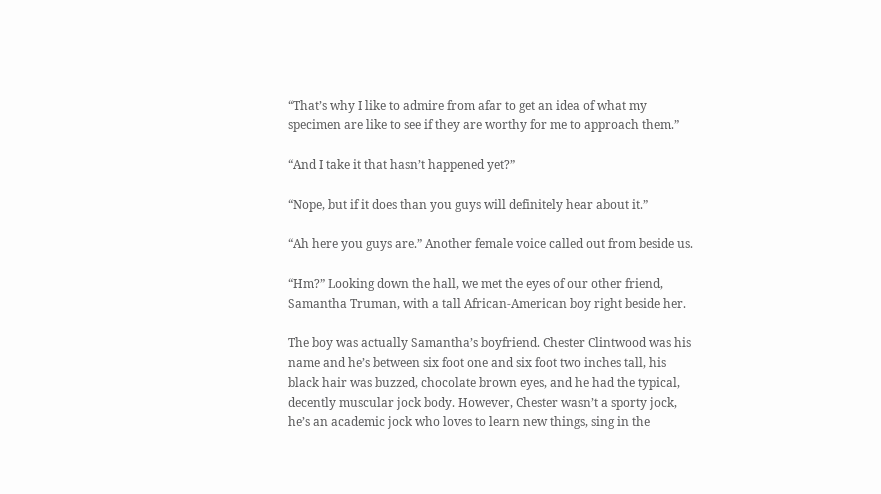“That’s why I like to admire from afar to get an idea of what my specimen are like to see if they are worthy for me to approach them.”

“And I take it that hasn’t happened yet?”

“Nope, but if it does than you guys will definitely hear about it.”

“Ah here you guys are.” Another female voice called out from beside us.

“Hm?” Looking down the hall, we met the eyes of our other friend, Samantha Truman, with a tall African-American boy right beside her.

The boy was actually Samantha’s boyfriend. Chester Clintwood was his name and he’s between six foot one and six foot two inches tall, his black hair was buzzed, chocolate brown eyes, and he had the typical, decently muscular jock body. However, Chester wasn’t a sporty jock, he’s an academic jock who loves to learn new things, sing in the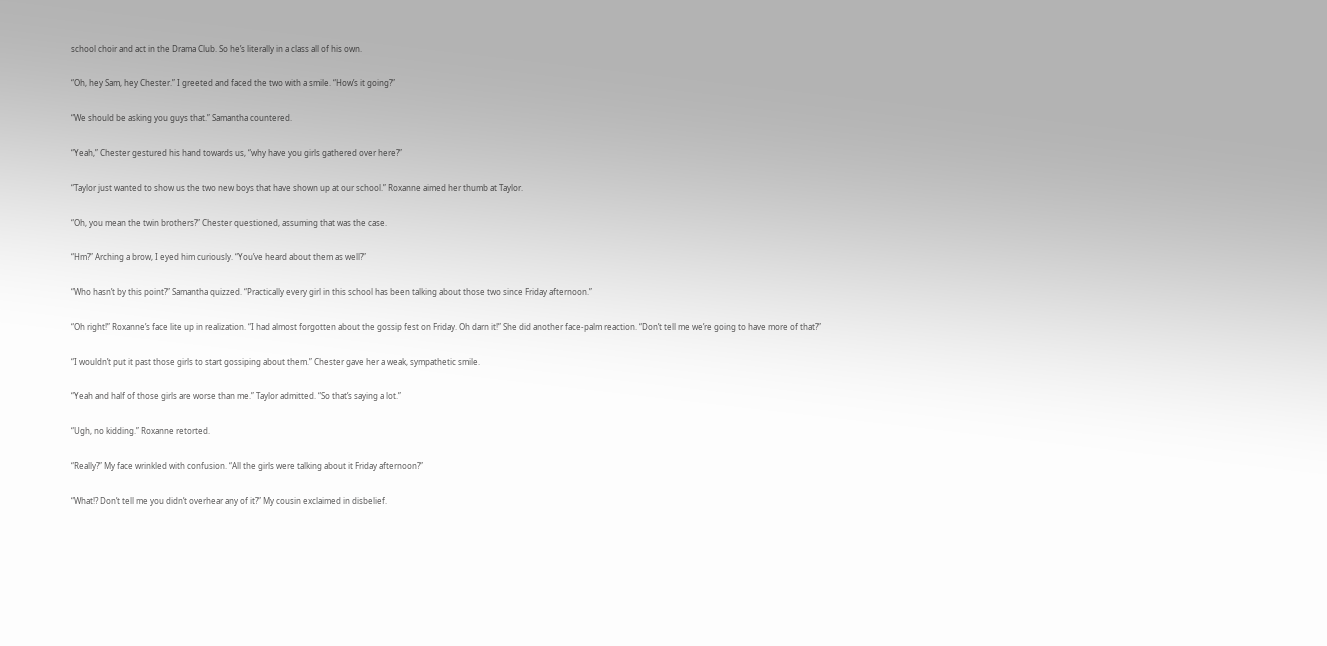school choir and act in the Drama Club. So he’s literally in a class all of his own.

“Oh, hey Sam, hey Chester.” I greeted and faced the two with a smile. “How’s it going?”

“We should be asking you guys that.” Samantha countered.

“Yeah,” Chester gestured his hand towards us, “why have you girls gathered over here?”

“Taylor just wanted to show us the two new boys that have shown up at our school.” Roxanne aimed her thumb at Taylor.

“Oh, you mean the twin brothers?” Chester questioned, assuming that was the case.

“Hm?” Arching a brow, I eyed him curiously. “You’ve heard about them as well?”

“Who hasn’t by this point?” Samantha quizzed. “Practically every girl in this school has been talking about those two since Friday afternoon.”

“Oh right!” Roxanne’s face lite up in realization. “I had almost forgotten about the gossip fest on Friday. Oh darn it!” She did another face-palm reaction. “Don’t tell me we’re going to have more of that?”

“I wouldn’t put it past those girls to start gossiping about them.” Chester gave her a weak, sympathetic smile.

“Yeah and half of those girls are worse than me.” Taylor admitted. “So that’s saying a lot.”

“Ugh, no kidding.” Roxanne retorted.

“Really?” My face wrinkled with confusion. “All the girls were talking about it Friday afternoon?”

“What!? Don’t tell me you didn’t overhear any of it?” My cousin exclaimed in disbelief.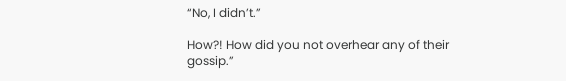“No, I didn’t.”

How?! How did you not overhear any of their gossip.”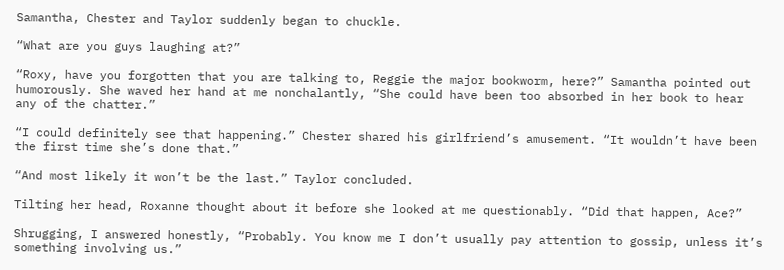Samantha, Chester and Taylor suddenly began to chuckle.

“What are you guys laughing at?”

“Roxy, have you forgotten that you are talking to, Reggie the major bookworm, here?” Samantha pointed out humorously. She waved her hand at me nonchalantly, “She could have been too absorbed in her book to hear any of the chatter.”

“I could definitely see that happening.” Chester shared his girlfriend’s amusement. “It wouldn’t have been the first time she’s done that.”

“And most likely it won’t be the last.” Taylor concluded.

Tilting her head, Roxanne thought about it before she looked at me questionably. “Did that happen, Ace?”

Shrugging, I answered honestly, “Probably. You know me I don’t usually pay attention to gossip, unless it’s something involving us.”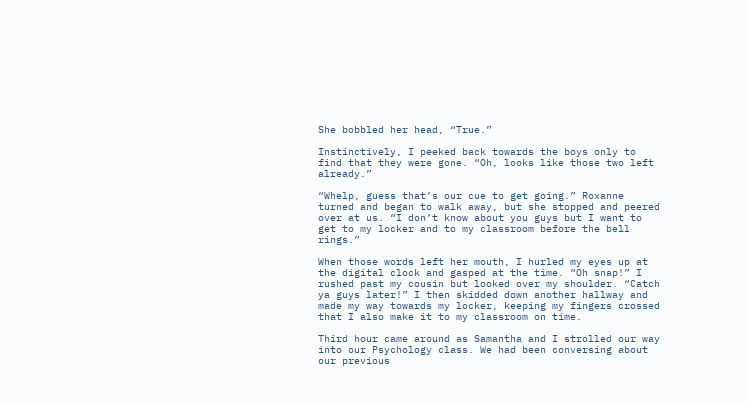She bobbled her head, “True.”

Instinctively, I peeked back towards the boys only to find that they were gone. “Oh, looks like those two left already.”

“Whelp, guess that’s our cue to get going.” Roxanne turned and began to walk away, but she stopped and peered over at us. “I don’t know about you guys but I want to get to my locker and to my classroom before the bell rings.”

When those words left her mouth, I hurled my eyes up at the digital clock and gasped at the time. “Oh snap!” I rushed past my cousin but looked over my shoulder. “Catch ya guys later!” I then skidded down another hallway and made my way towards my locker, keeping my fingers crossed that I also make it to my classroom on time.

Third hour came around as Samantha and I strolled our way into our Psychology class. We had been conversing about our previous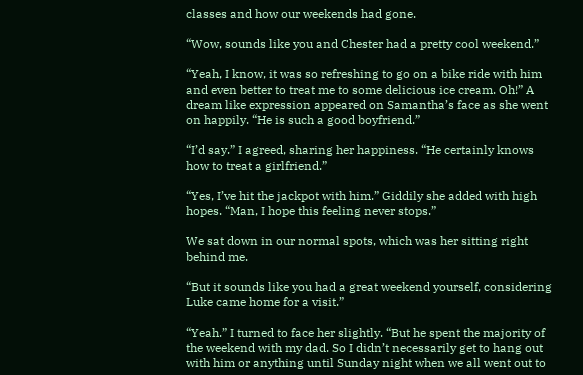classes and how our weekends had gone.

“Wow, sounds like you and Chester had a pretty cool weekend.”

“Yeah, I know, it was so refreshing to go on a bike ride with him and even better to treat me to some delicious ice cream. Oh!” A dream like expression appeared on Samantha’s face as she went on happily. “He is such a good boyfriend.”

“I’d say.” I agreed, sharing her happiness. “He certainly knows how to treat a girlfriend.”

“Yes, I’ve hit the jackpot with him.” Giddily she added with high hopes. “Man, I hope this feeling never stops.”

We sat down in our normal spots, which was her sitting right behind me.

“But it sounds like you had a great weekend yourself, considering Luke came home for a visit.”

“Yeah.” I turned to face her slightly. “But he spent the majority of the weekend with my dad. So I didn’t necessarily get to hang out with him or anything until Sunday night when we all went out to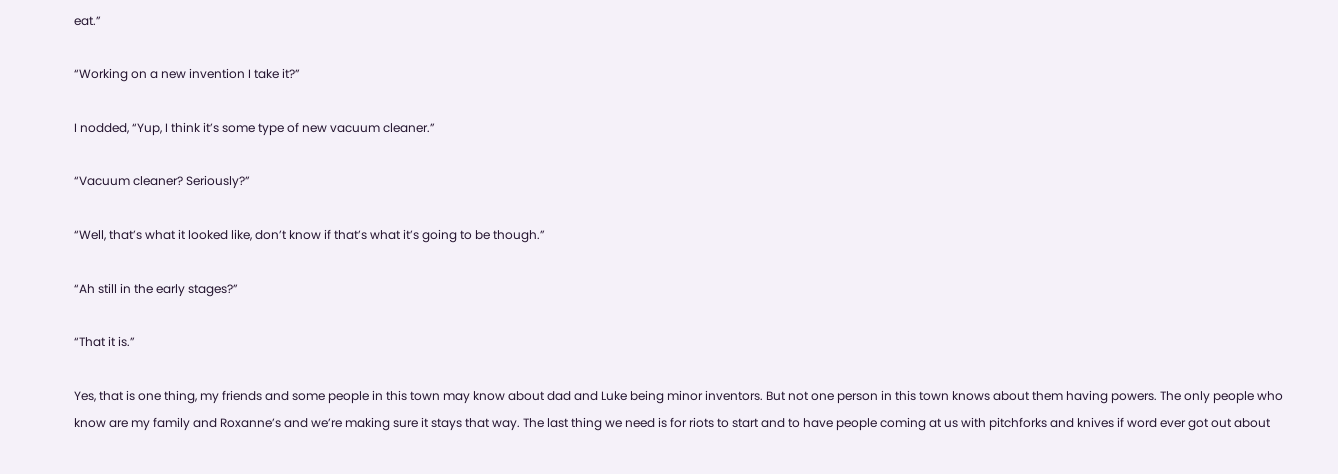eat.”

“Working on a new invention I take it?”

I nodded, “Yup, I think it’s some type of new vacuum cleaner.”

“Vacuum cleaner? Seriously?”

“Well, that’s what it looked like, don’t know if that’s what it’s going to be though.”

“Ah still in the early stages?”

“That it is.”

Yes, that is one thing, my friends and some people in this town may know about dad and Luke being minor inventors. But not one person in this town knows about them having powers. The only people who know are my family and Roxanne’s and we’re making sure it stays that way. The last thing we need is for riots to start and to have people coming at us with pitchforks and knives if word ever got out about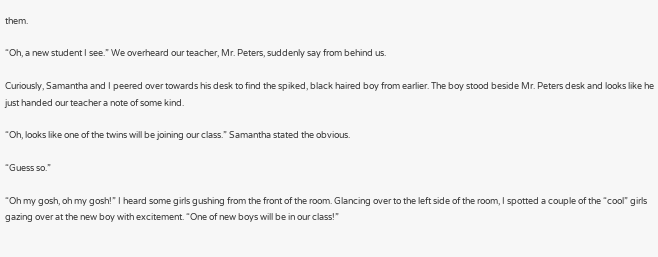them.

“Oh, a new student I see.” We overheard our teacher, Mr. Peters, suddenly say from behind us.

Curiously, Samantha and I peered over towards his desk to find the spiked, black haired boy from earlier. The boy stood beside Mr. Peters desk and looks like he just handed our teacher a note of some kind.

“Oh, looks like one of the twins will be joining our class.” Samantha stated the obvious.

“Guess so.”

“Oh my gosh, oh my gosh!” I heard some girls gushing from the front of the room. Glancing over to the left side of the room, I spotted a couple of the “cool” girls gazing over at the new boy with excitement. “One of new boys will be in our class!”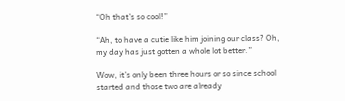“Oh that’s so cool!”

“Ah, to have a cutie like him joining our class? Oh, my day has just gotten a whole lot better.”

Wow, it’s only been three hours or so since school started and those two are already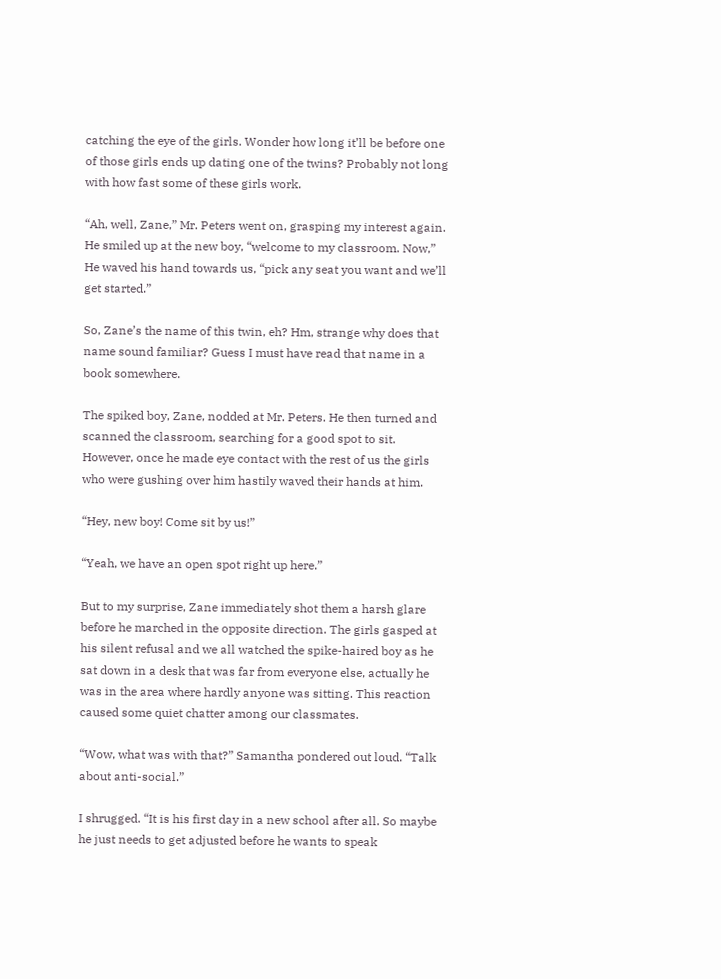catching the eye of the girls. Wonder how long it’ll be before one of those girls ends up dating one of the twins? Probably not long with how fast some of these girls work.

“Ah, well, Zane,” Mr. Peters went on, grasping my interest again. He smiled up at the new boy, “welcome to my classroom. Now,” He waved his hand towards us, “pick any seat you want and we’ll get started.”

So, Zane’s the name of this twin, eh? Hm, strange why does that name sound familiar? Guess I must have read that name in a book somewhere.

The spiked boy, Zane, nodded at Mr. Peters. He then turned and scanned the classroom, searching for a good spot to sit. However, once he made eye contact with the rest of us the girls who were gushing over him hastily waved their hands at him.

“Hey, new boy! Come sit by us!”

“Yeah, we have an open spot right up here.”

But to my surprise, Zane immediately shot them a harsh glare before he marched in the opposite direction. The girls gasped at his silent refusal and we all watched the spike-haired boy as he sat down in a desk that was far from everyone else, actually he was in the area where hardly anyone was sitting. This reaction caused some quiet chatter among our classmates.

“Wow, what was with that?” Samantha pondered out loud. “Talk about anti-social.”

I shrugged. “It is his first day in a new school after all. So maybe he just needs to get adjusted before he wants to speak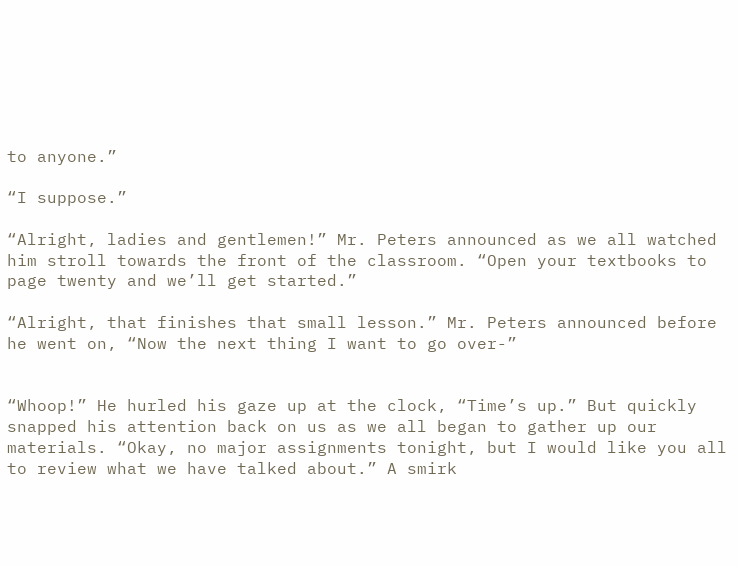to anyone.”

“I suppose.”

“Alright, ladies and gentlemen!” Mr. Peters announced as we all watched him stroll towards the front of the classroom. “Open your textbooks to page twenty and we’ll get started.”

“Alright, that finishes that small lesson.” Mr. Peters announced before he went on, “Now the next thing I want to go over-”


“Whoop!” He hurled his gaze up at the clock, “Time’s up.” But quickly snapped his attention back on us as we all began to gather up our materials. “Okay, no major assignments tonight, but I would like you all to review what we have talked about.” A smirk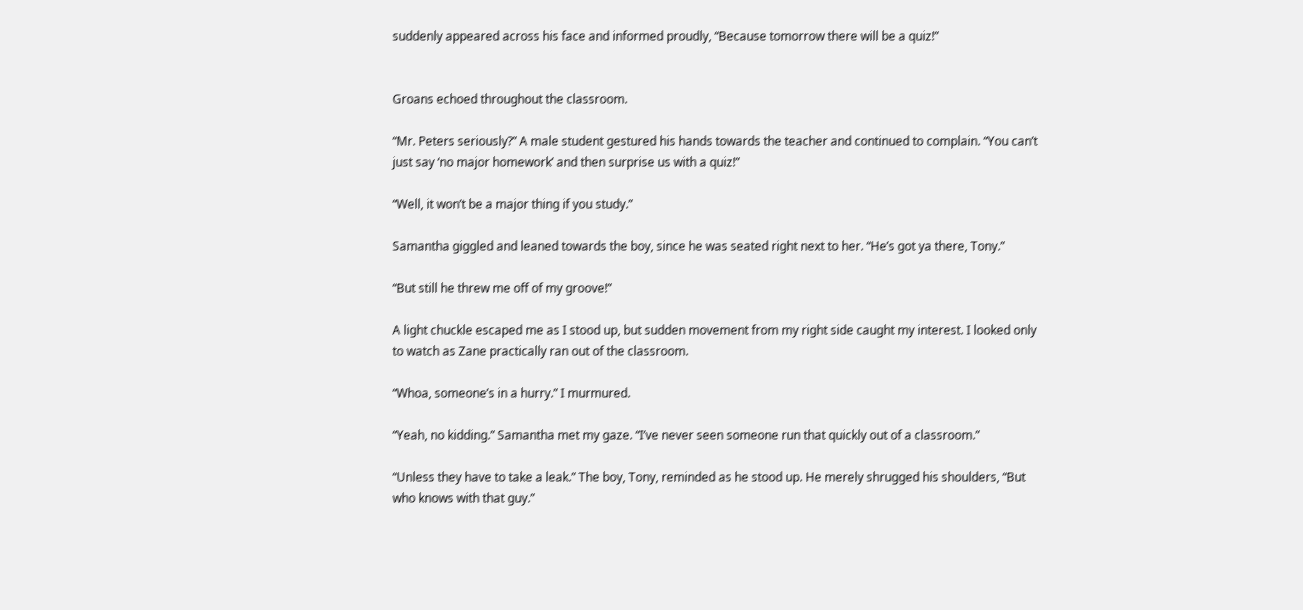suddenly appeared across his face and informed proudly, “Because tomorrow there will be a quiz!”


Groans echoed throughout the classroom.

“Mr. Peters seriously?” A male student gestured his hands towards the teacher and continued to complain. “You can’t just say ‘no major homework’ and then surprise us with a quiz!”

“Well, it won’t be a major thing if you study.”

Samantha giggled and leaned towards the boy, since he was seated right next to her. “He’s got ya there, Tony.”

“But still he threw me off of my groove!”

A light chuckle escaped me as I stood up, but sudden movement from my right side caught my interest. I looked only to watch as Zane practically ran out of the classroom.

“Whoa, someone’s in a hurry.” I murmured.

“Yeah, no kidding.” Samantha met my gaze. “I’ve never seen someone run that quickly out of a classroom.”

“Unless they have to take a leak.” The boy, Tony, reminded as he stood up. He merely shrugged his shoulders, “But who knows with that guy.”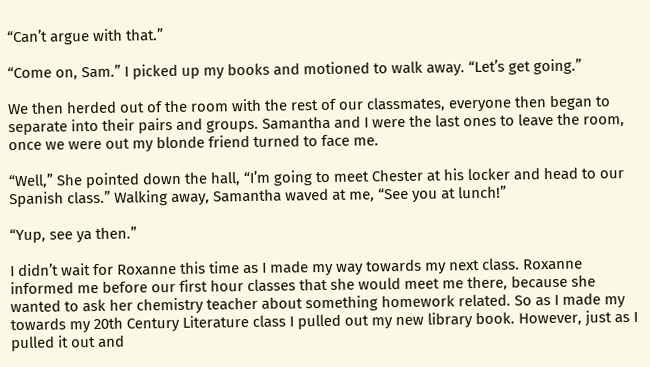“Can’t argue with that.”

“Come on, Sam.” I picked up my books and motioned to walk away. “Let’s get going.”

We then herded out of the room with the rest of our classmates, everyone then began to separate into their pairs and groups. Samantha and I were the last ones to leave the room, once we were out my blonde friend turned to face me.

“Well,” She pointed down the hall, “I’m going to meet Chester at his locker and head to our Spanish class.” Walking away, Samantha waved at me, “See you at lunch!”

“Yup, see ya then.”

I didn’t wait for Roxanne this time as I made my way towards my next class. Roxanne informed me before our first hour classes that she would meet me there, because she wanted to ask her chemistry teacher about something homework related. So as I made my towards my 20th Century Literature class I pulled out my new library book. However, just as I pulled it out and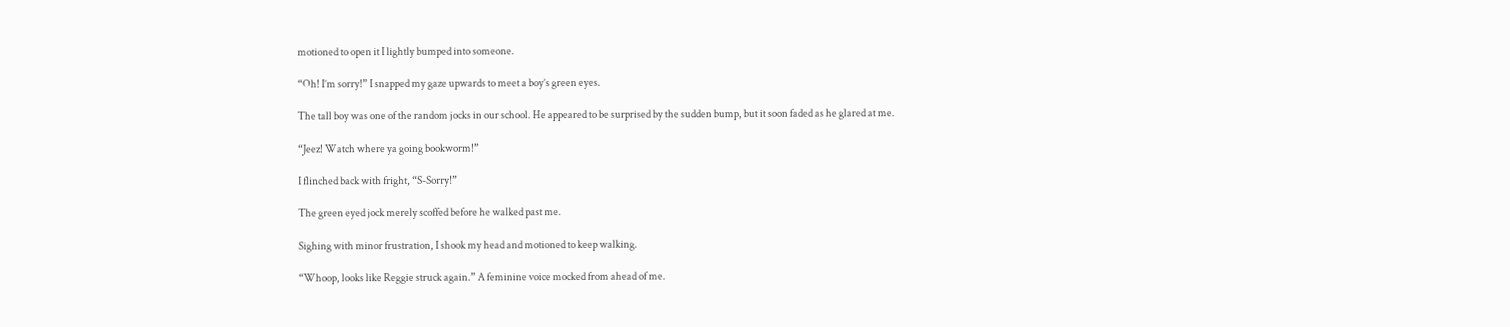motioned to open it I lightly bumped into someone.

“Oh! I’m sorry!” I snapped my gaze upwards to meet a boy’s green eyes.

The tall boy was one of the random jocks in our school. He appeared to be surprised by the sudden bump, but it soon faded as he glared at me.

“Jeez! Watch where ya going bookworm!”

I flinched back with fright, “S-Sorry!”

The green eyed jock merely scoffed before he walked past me.

Sighing with minor frustration, I shook my head and motioned to keep walking.

“Whoop, looks like Reggie struck again.” A feminine voice mocked from ahead of me.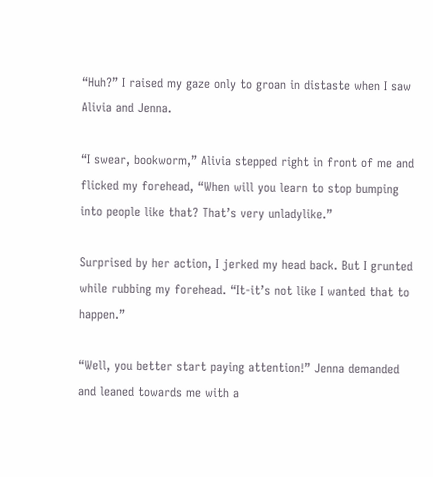“Huh?” I raised my gaze only to groan in distaste when I saw Alivia and Jenna.

“I swear, bookworm,” Alivia stepped right in front of me and flicked my forehead, “When will you learn to stop bumping into people like that? That’s very unladylike.”

Surprised by her action, I jerked my head back. But I grunted while rubbing my forehead. “It-it’s not like I wanted that to happen.”

“Well, you better start paying attention!” Jenna demanded and leaned towards me with a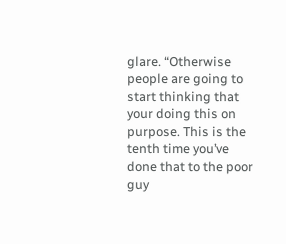glare. “Otherwise people are going to start thinking that your doing this on purpose. This is the tenth time you’ve done that to the poor guy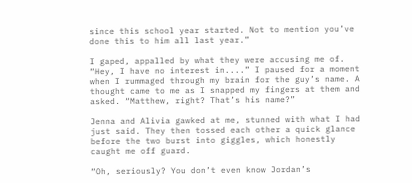since this school year started. Not to mention you’ve done this to him all last year.”

I gaped, appalled by what they were accusing me of. “Hey, I have no interest in....” I paused for a moment when I rummaged through my brain for the guy’s name. A thought came to me as I snapped my fingers at them and asked. “Matthew, right? That’s his name?”

Jenna and Alivia gawked at me, stunned with what I had just said. They then tossed each other a quick glance before the two burst into giggles, which honestly caught me off guard.

“Oh, seriously? You don’t even know Jordan’s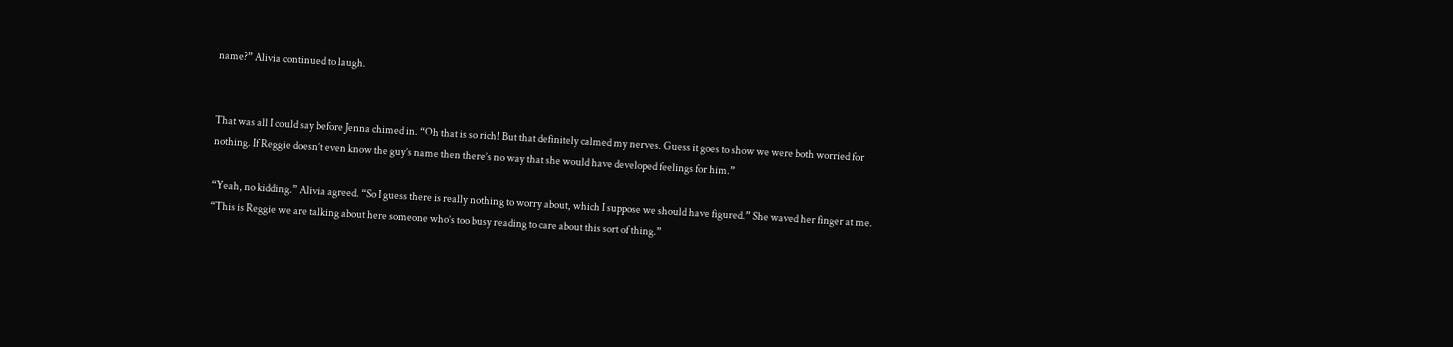name?” Alivia continued to laugh.


That was all I could say before Jenna chimed in. “Oh that is so rich! But that definitely calmed my nerves. Guess it goes to show we were both worried for nothing. If Reggie doesn’t even know the guy’s name then there’s no way that she would have developed feelings for him.”

“Yeah, no kidding.” Alivia agreed. “So I guess there is really nothing to worry about, which I suppose we should have figured.” She waved her finger at me. “This is Reggie we are talking about here someone who’s too busy reading to care about this sort of thing.”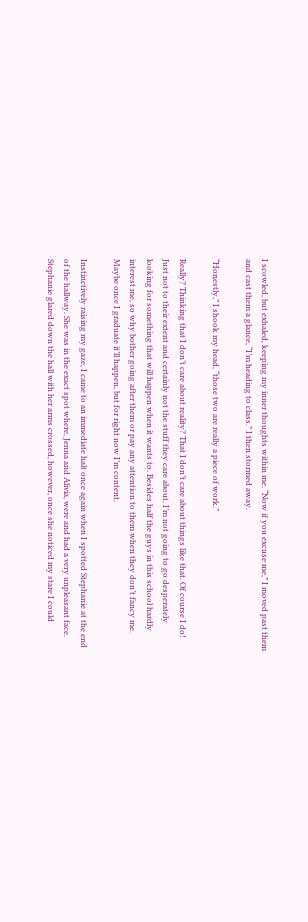I scowled, but exhaled, keeping my inner thoughts within me. “Now if you excuse me,” I moved past them and cast them a glance, “I’m heading to class.” I then stormed away.

“Honestly,” I shook my head, “those two are really a piece of work.”

Really? Thinking that I don’t care about reality? That I don’t care about things like that. Of course I do! Just not to their extent and certainly not the stuff they care about. I’m not going to go desperately looking for something that will happen when it wants to. Besides half the guys in this school hardly interest me, so why bother going after them or pay any attention to them when they don’t fancy me. Maybe once I graduate it’ll happen, but for right now I’m content.

Instinctively raising my gaze, I came to an immediate halt once again when I spotted Stephanie at the end of the hallway. She was in the exact spot where, Jenna and Alivia, were and had a very unpleasant face. Stephanie glared down the hall with her arms crossed, however, once she noticed my stare I could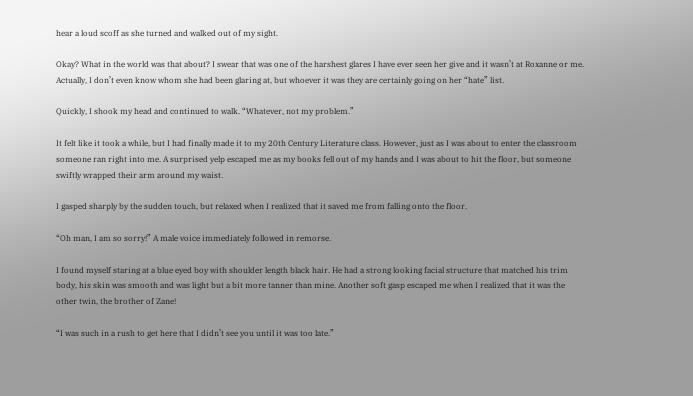hear a loud scoff as she turned and walked out of my sight.

Okay? What in the world was that about? I swear that was one of the harshest glares I have ever seen her give and it wasn’t at Roxanne or me. Actually, I don’t even know whom she had been glaring at, but whoever it was they are certainly going on her “hate” list.

Quickly, I shook my head and continued to walk. “Whatever, not my problem.”

It felt like it took a while, but I had finally made it to my 20th Century Literature class. However, just as I was about to enter the classroom someone ran right into me. A surprised yelp escaped me as my books fell out of my hands and I was about to hit the floor, but someone swiftly wrapped their arm around my waist.

I gasped sharply by the sudden touch, but relaxed when I realized that it saved me from falling onto the floor.

“Oh man, I am so sorry!” A male voice immediately followed in remorse.

I found myself staring at a blue eyed boy with shoulder length black hair. He had a strong looking facial structure that matched his trim body, his skin was smooth and was light but a bit more tanner than mine. Another soft gasp escaped me when I realized that it was the other twin, the brother of Zane!

“I was such in a rush to get here that I didn’t see you until it was too late.”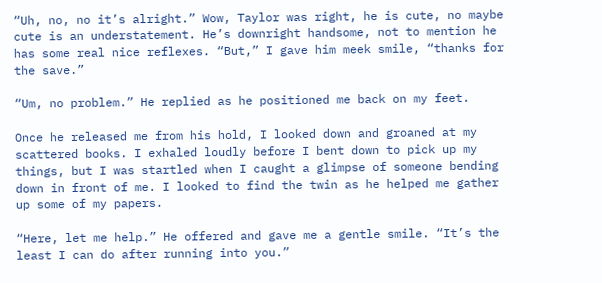“Uh, no, no it’s alright.” Wow, Taylor was right, he is cute, no maybe cute is an understatement. He’s downright handsome, not to mention he has some real nice reflexes. “But,” I gave him meek smile, “thanks for the save.”

“Um, no problem.” He replied as he positioned me back on my feet.

Once he released me from his hold, I looked down and groaned at my scattered books. I exhaled loudly before I bent down to pick up my things, but I was startled when I caught a glimpse of someone bending down in front of me. I looked to find the twin as he helped me gather up some of my papers.

“Here, let me help.” He offered and gave me a gentle smile. “It’s the least I can do after running into you.”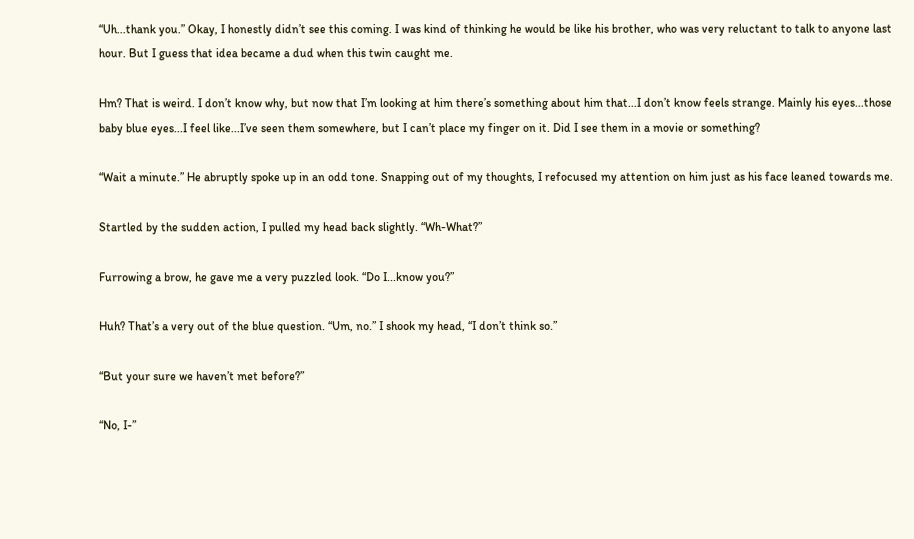“Uh...thank you.” Okay, I honestly didn’t see this coming. I was kind of thinking he would be like his brother, who was very reluctant to talk to anyone last hour. But I guess that idea became a dud when this twin caught me.

Hm? That is weird. I don’t know why, but now that I’m looking at him there’s something about him that...I don’t know feels strange. Mainly his eyes...those baby blue eyes...I feel like...I’ve seen them somewhere, but I can’t place my finger on it. Did I see them in a movie or something?

“Wait a minute.” He abruptly spoke up in an odd tone. Snapping out of my thoughts, I refocused my attention on him just as his face leaned towards me.

Startled by the sudden action, I pulled my head back slightly. “Wh-What?”

Furrowing a brow, he gave me a very puzzled look. “Do I...know you?”

Huh? That’s a very out of the blue question. “Um, no.” I shook my head, “I don’t think so.”

“But your sure we haven’t met before?”

“No, I-”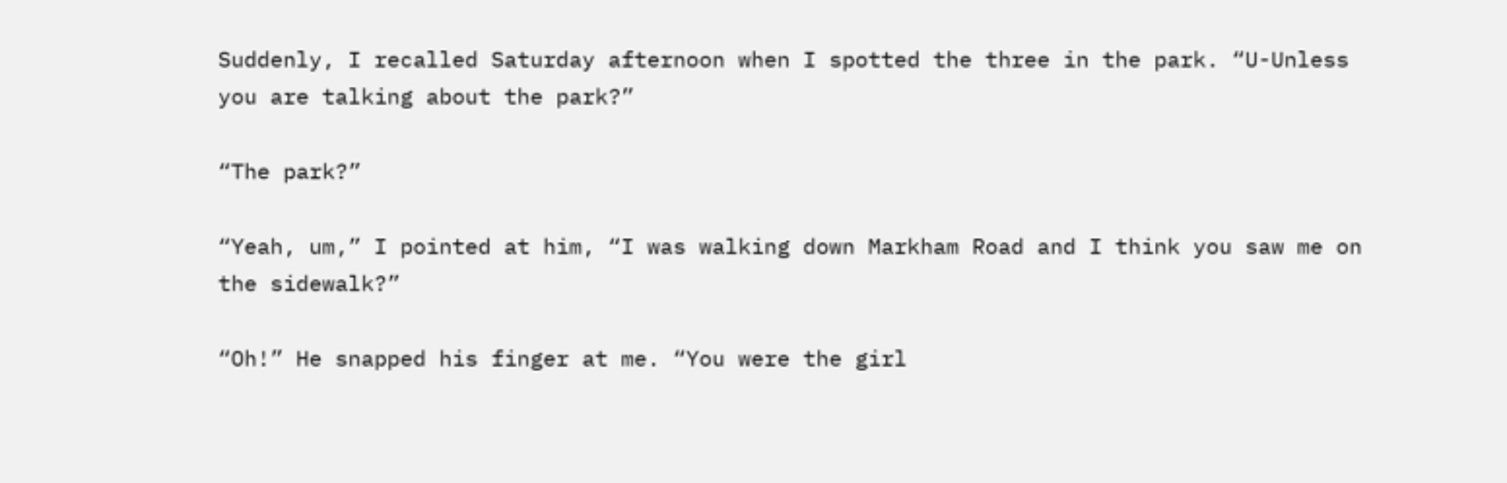Suddenly, I recalled Saturday afternoon when I spotted the three in the park. “U-Unless you are talking about the park?”

“The park?”

“Yeah, um,” I pointed at him, “I was walking down Markham Road and I think you saw me on the sidewalk?”

“Oh!” He snapped his finger at me. “You were the girl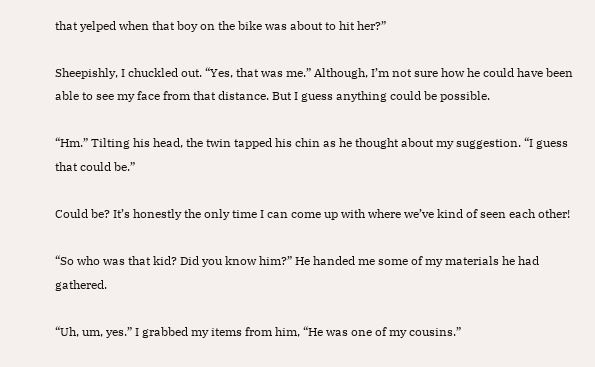that yelped when that boy on the bike was about to hit her?”

Sheepishly, I chuckled out. “Yes, that was me.” Although, I’m not sure how he could have been able to see my face from that distance. But I guess anything could be possible.

“Hm.” Tilting his head, the twin tapped his chin as he thought about my suggestion. “I guess that could be.”

Could be? It’s honestly the only time I can come up with where we’ve kind of seen each other!

“So who was that kid? Did you know him?” He handed me some of my materials he had gathered.

“Uh, um, yes.” I grabbed my items from him, “He was one of my cousins.”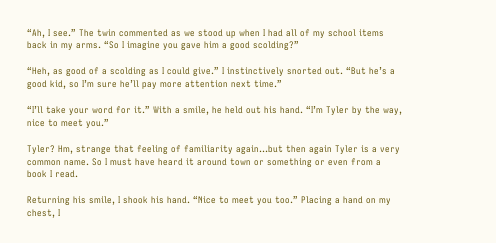“Ah, I see.” The twin commented as we stood up when I had all of my school items back in my arms. “So I imagine you gave him a good scolding?”

“Heh, as good of a scolding as I could give.” I instinctively snorted out. “But he’s a good kid, so I’m sure he’ll pay more attention next time.”

“I’ll take your word for it.” With a smile, he held out his hand. “I’m Tyler by the way, nice to meet you.”

Tyler? Hm, strange that feeling of familiarity again...but then again Tyler is a very common name. So I must have heard it around town or something or even from a book I read.

Returning his smile, I shook his hand. “Nice to meet you too.” Placing a hand on my chest, I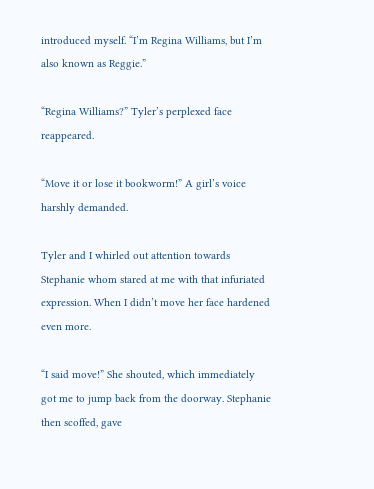introduced myself. “I’m Regina Williams, but I’m also known as Reggie.”

“Regina Williams?” Tyler’s perplexed face reappeared.

“Move it or lose it bookworm!” A girl’s voice harshly demanded.

Tyler and I whirled out attention towards Stephanie whom stared at me with that infuriated expression. When I didn’t move her face hardened even more.

“I said move!” She shouted, which immediately got me to jump back from the doorway. Stephanie then scoffed, gave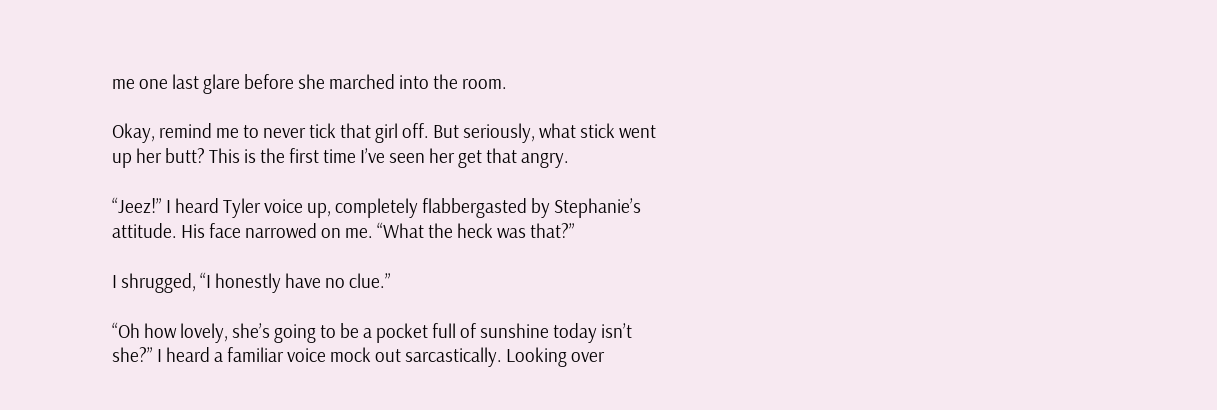me one last glare before she marched into the room.

Okay, remind me to never tick that girl off. But seriously, what stick went up her butt? This is the first time I’ve seen her get that angry.

“Jeez!” I heard Tyler voice up, completely flabbergasted by Stephanie’s attitude. His face narrowed on me. “What the heck was that?”

I shrugged, “I honestly have no clue.”

“Oh how lovely, she’s going to be a pocket full of sunshine today isn’t she?” I heard a familiar voice mock out sarcastically. Looking over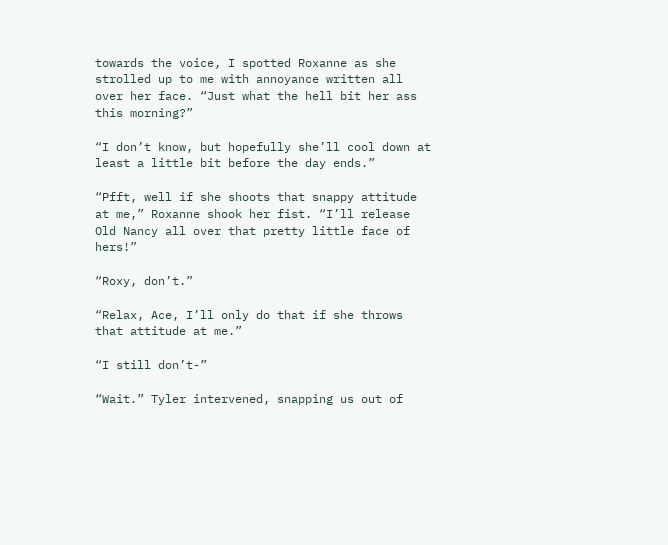towards the voice, I spotted Roxanne as she strolled up to me with annoyance written all over her face. “Just what the hell bit her ass this morning?”

“I don’t know, but hopefully she’ll cool down at least a little bit before the day ends.”

“Pfft, well if she shoots that snappy attitude at me,” Roxanne shook her fist. “I’ll release Old Nancy all over that pretty little face of hers!”

“Roxy, don’t.”

“Relax, Ace, I’ll only do that if she throws that attitude at me.”

“I still don’t-”

“Wait.” Tyler intervened, snapping us out of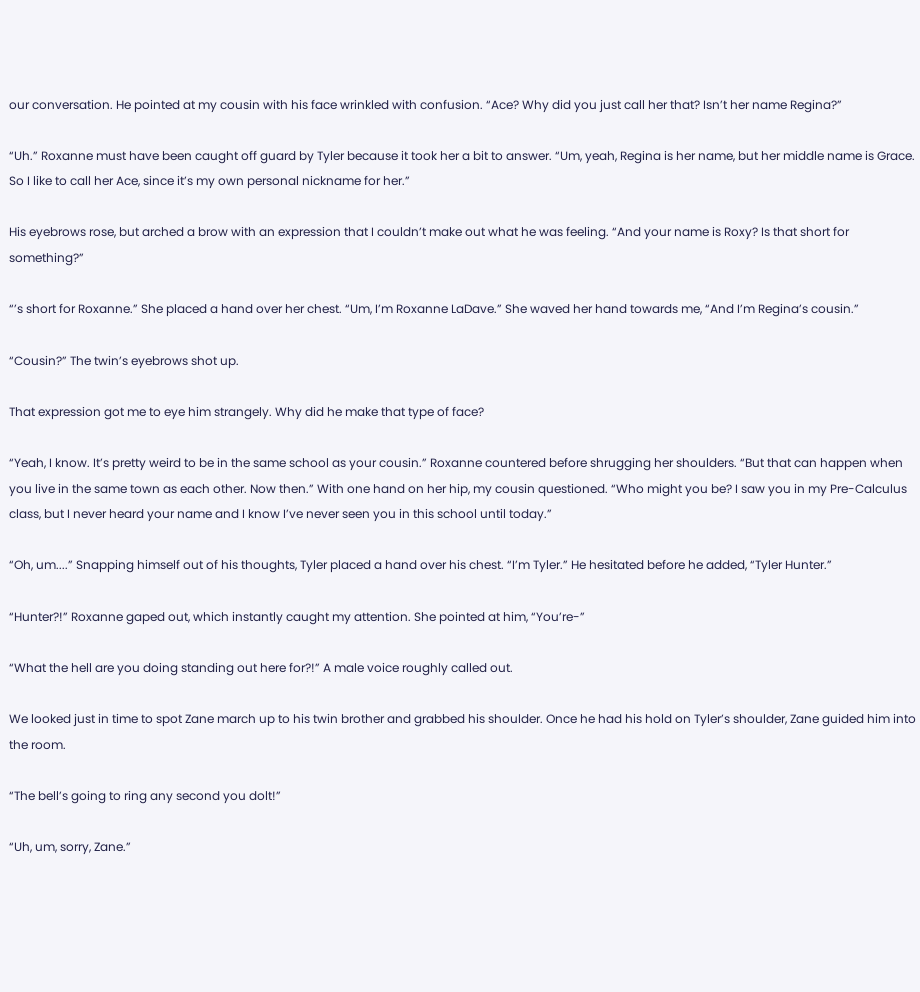our conversation. He pointed at my cousin with his face wrinkled with confusion. “Ace? Why did you just call her that? Isn’t her name Regina?”

“Uh.” Roxanne must have been caught off guard by Tyler because it took her a bit to answer. “Um, yeah, Regina is her name, but her middle name is Grace. So I like to call her Ace, since it’s my own personal nickname for her.”

His eyebrows rose, but arched a brow with an expression that I couldn’t make out what he was feeling. “And your name is Roxy? Is that short for something?”

“’s short for Roxanne.” She placed a hand over her chest. “Um, I’m Roxanne LaDave.” She waved her hand towards me, “And I’m Regina’s cousin.”

“Cousin?” The twin’s eyebrows shot up.

That expression got me to eye him strangely. Why did he make that type of face?

“Yeah, I know. It’s pretty weird to be in the same school as your cousin.” Roxanne countered before shrugging her shoulders. “But that can happen when you live in the same town as each other. Now then.” With one hand on her hip, my cousin questioned. “Who might you be? I saw you in my Pre-Calculus class, but I never heard your name and I know I’ve never seen you in this school until today.”

“Oh, um....” Snapping himself out of his thoughts, Tyler placed a hand over his chest. “I’m Tyler.” He hesitated before he added, “Tyler Hunter.”

“Hunter?!” Roxanne gaped out, which instantly caught my attention. She pointed at him, “You’re-”

“What the hell are you doing standing out here for?!” A male voice roughly called out.

We looked just in time to spot Zane march up to his twin brother and grabbed his shoulder. Once he had his hold on Tyler’s shoulder, Zane guided him into the room.

“The bell’s going to ring any second you dolt!”

“Uh, um, sorry, Zane.”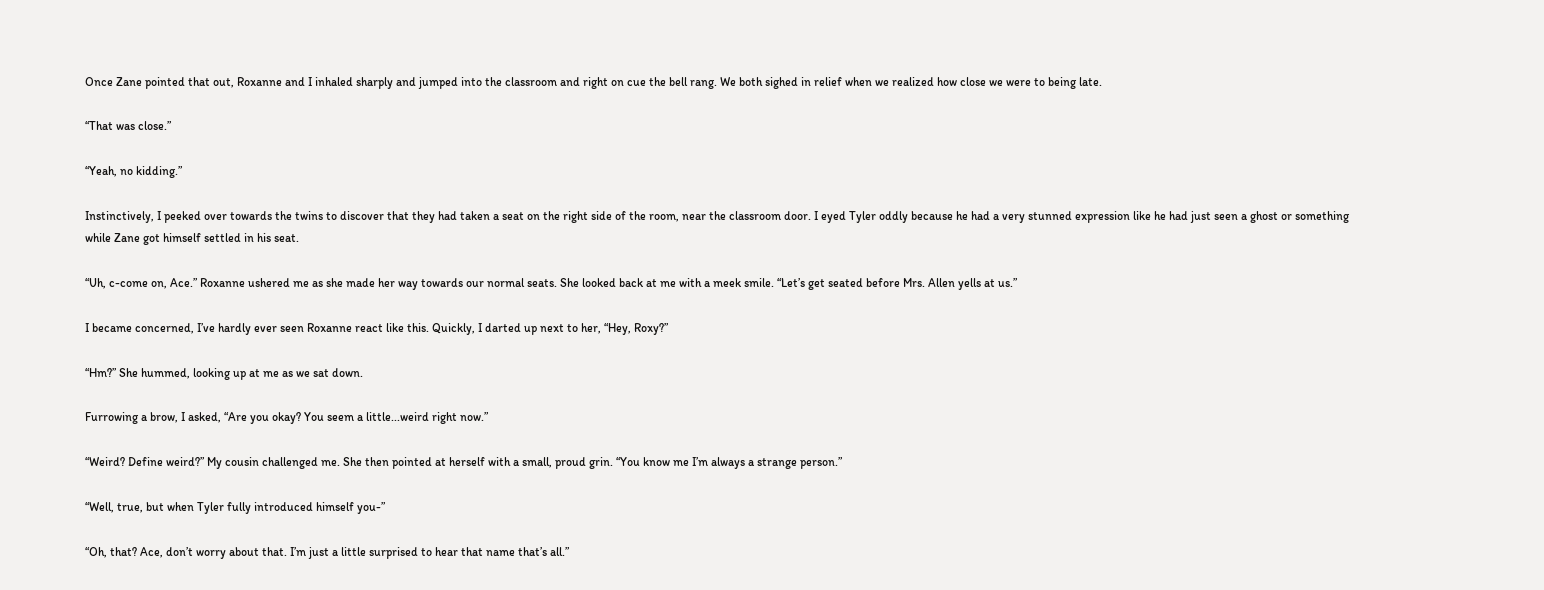Once Zane pointed that out, Roxanne and I inhaled sharply and jumped into the classroom and right on cue the bell rang. We both sighed in relief when we realized how close we were to being late.

“That was close.”

“Yeah, no kidding.”

Instinctively, I peeked over towards the twins to discover that they had taken a seat on the right side of the room, near the classroom door. I eyed Tyler oddly because he had a very stunned expression like he had just seen a ghost or something while Zane got himself settled in his seat.

“Uh, c-come on, Ace.” Roxanne ushered me as she made her way towards our normal seats. She looked back at me with a meek smile. “Let’s get seated before Mrs. Allen yells at us.”

I became concerned, I’ve hardly ever seen Roxanne react like this. Quickly, I darted up next to her, “Hey, Roxy?”

“Hm?” She hummed, looking up at me as we sat down.

Furrowing a brow, I asked, “Are you okay? You seem a little...weird right now.”

“Weird? Define weird?” My cousin challenged me. She then pointed at herself with a small, proud grin. “You know me I’m always a strange person.”

“Well, true, but when Tyler fully introduced himself you-”

“Oh, that? Ace, don’t worry about that. I’m just a little surprised to hear that name that’s all.”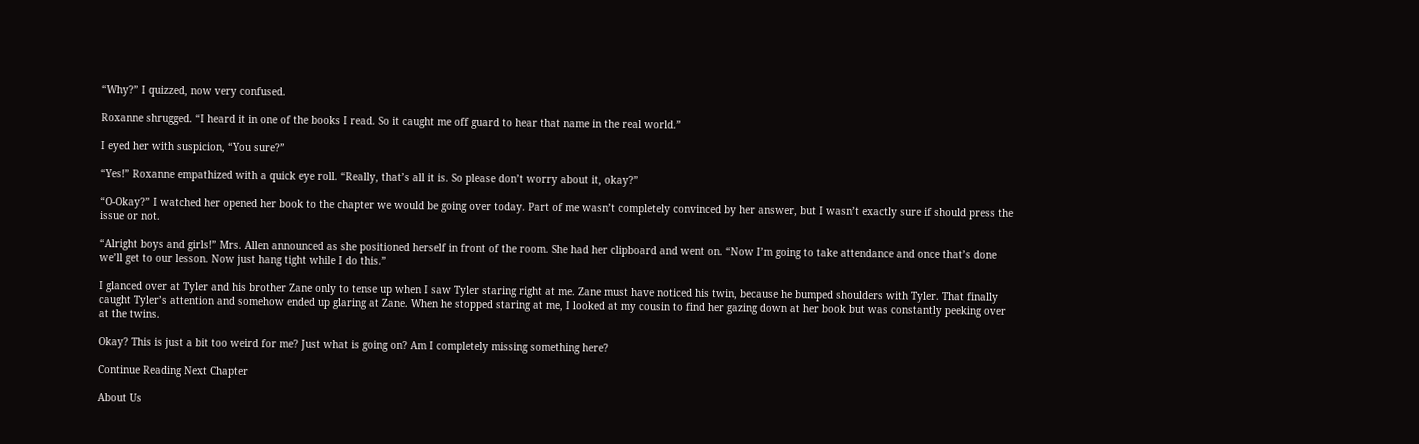“Why?” I quizzed, now very confused.

Roxanne shrugged. “I heard it in one of the books I read. So it caught me off guard to hear that name in the real world.”

I eyed her with suspicion, “You sure?”

“Yes!” Roxanne empathized with a quick eye roll. “Really, that’s all it is. So please don’t worry about it, okay?”

“O-Okay?” I watched her opened her book to the chapter we would be going over today. Part of me wasn’t completely convinced by her answer, but I wasn’t exactly sure if should press the issue or not.

“Alright boys and girls!” Mrs. Allen announced as she positioned herself in front of the room. She had her clipboard and went on. “Now I’m going to take attendance and once that’s done we’ll get to our lesson. Now just hang tight while I do this.”

I glanced over at Tyler and his brother Zane only to tense up when I saw Tyler staring right at me. Zane must have noticed his twin, because he bumped shoulders with Tyler. That finally caught Tyler’s attention and somehow ended up glaring at Zane. When he stopped staring at me, I looked at my cousin to find her gazing down at her book but was constantly peeking over at the twins.

Okay? This is just a bit too weird for me? Just what is going on? Am I completely missing something here?

Continue Reading Next Chapter

About Us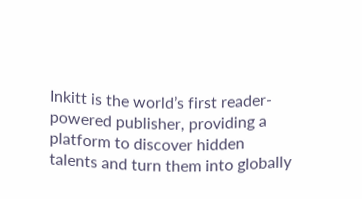Inkitt is the world’s first reader-powered publisher, providing a platform to discover hidden talents and turn them into globally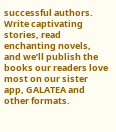successful authors. Write captivating stories, read enchanting novels, and we’ll publish the books our readers love most on our sister app, GALATEA and other formats.